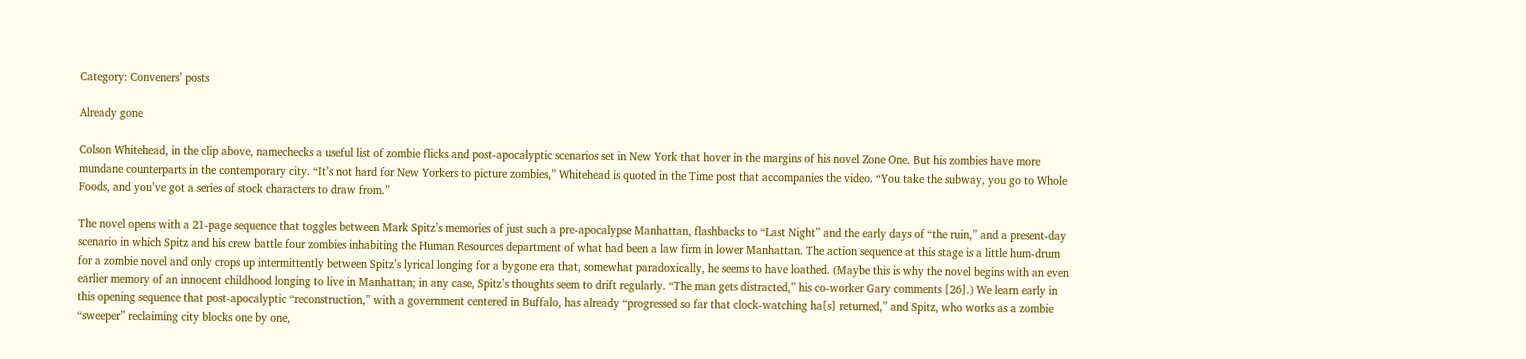Category: Conveners’ posts

Already gone

Colson Whitehead, in the clip above, namechecks a useful list of zombie flicks and post-apocalyptic scenarios set in New York that hover in the margins of his novel Zone One. But his zombies have more mundane counterparts in the contemporary city. “It’s not hard for New Yorkers to picture zombies,” Whitehead is quoted in the Time post that accompanies the video. “You take the subway, you go to Whole Foods, and you’ve got a series of stock characters to draw from.”

The novel opens with a 21-page sequence that toggles between Mark Spitz’s memories of just such a pre-apocalypse Manhattan, flashbacks to “Last Night” and the early days of “the ruin,” and a present-day scenario in which Spitz and his crew battle four zombies inhabiting the Human Resources department of what had been a law firm in lower Manhattan. The action sequence at this stage is a little hum-drum for a zombie novel and only crops up intermittently between Spitz’s lyrical longing for a bygone era that, somewhat paradoxically, he seems to have loathed. (Maybe this is why the novel begins with an even earlier memory of an innocent childhood longing to live in Manhattan; in any case, Spitz’s thoughts seem to drift regularly. “The man gets distracted,” his co-worker Gary comments [26].) We learn early in this opening sequence that post-apocalyptic “reconstruction,” with a government centered in Buffalo, has already “progressed so far that clock-watching ha[s] returned,” and Spitz, who works as a zombie “sweeper” reclaiming city blocks one by one,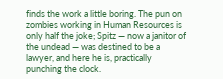finds the work a little boring. The pun on zombies working in Human Resources is only half the joke; Spitz — now a janitor of the undead — was destined to be a lawyer, and here he is, practically punching the clock.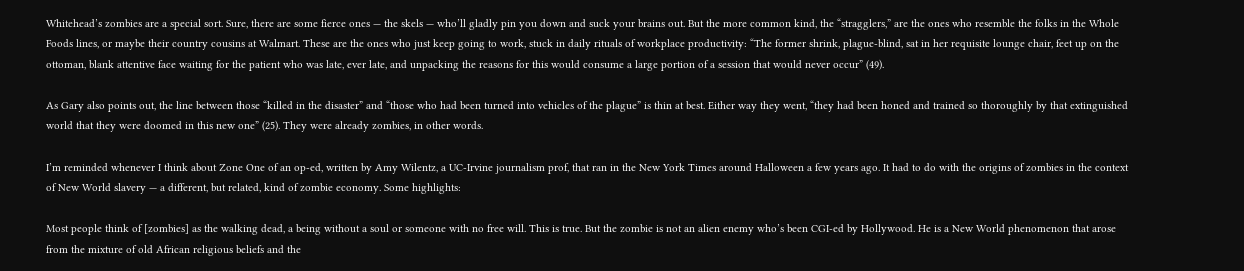Whitehead’s zombies are a special sort. Sure, there are some fierce ones — the skels — who’ll gladly pin you down and suck your brains out. But the more common kind, the “stragglers,” are the ones who resemble the folks in the Whole Foods lines, or maybe their country cousins at Walmart. These are the ones who just keep going to work, stuck in daily rituals of workplace productivity: “The former shrink, plague-blind, sat in her requisite lounge chair, feet up on the ottoman, blank attentive face waiting for the patient who was late, ever late, and unpacking the reasons for this would consume a large portion of a session that would never occur” (49).

As Gary also points out, the line between those “killed in the disaster” and “those who had been turned into vehicles of the plague” is thin at best. Either way they went, “they had been honed and trained so thoroughly by that extinguished world that they were doomed in this new one” (25). They were already zombies, in other words.

I’m reminded whenever I think about Zone One of an op-ed, written by Amy Wilentz, a UC-Irvine journalism prof, that ran in the New York Times around Halloween a few years ago. It had to do with the origins of zombies in the context of New World slavery — a different, but related, kind of zombie economy. Some highlights:

Most people think of [zombies] as the walking dead, a being without a soul or someone with no free will. This is true. But the zombie is not an alien enemy who’s been CGI-ed by Hollywood. He is a New World phenomenon that arose from the mixture of old African religious beliefs and the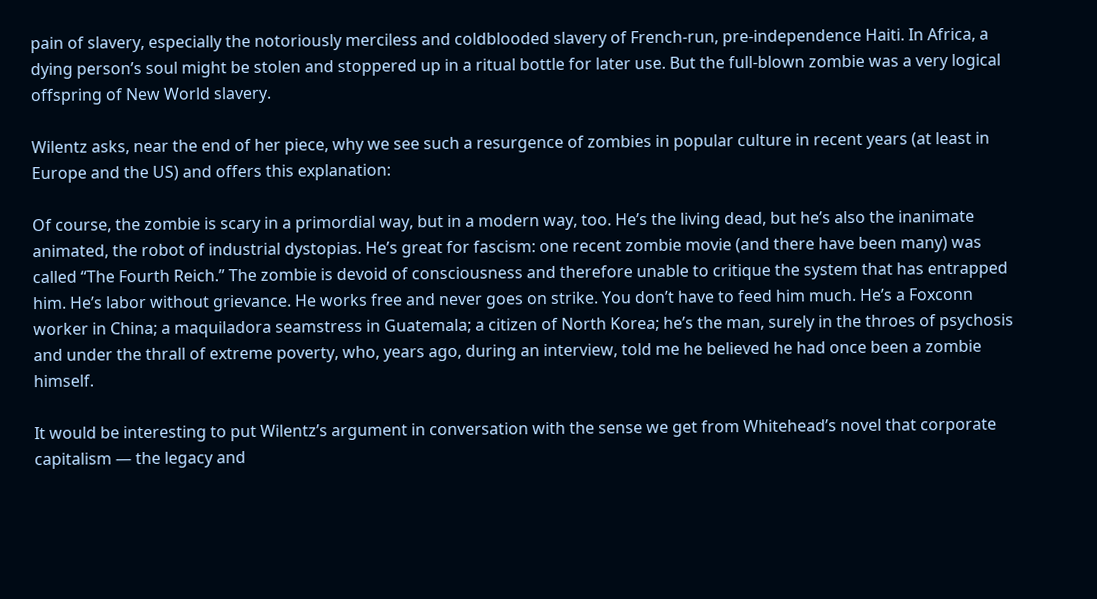pain of slavery, especially the notoriously merciless and coldblooded slavery of French-run, pre-independence Haiti. In Africa, a dying person’s soul might be stolen and stoppered up in a ritual bottle for later use. But the full-blown zombie was a very logical offspring of New World slavery.

Wilentz asks, near the end of her piece, why we see such a resurgence of zombies in popular culture in recent years (at least in Europe and the US) and offers this explanation:

Of course, the zombie is scary in a primordial way, but in a modern way, too. He’s the living dead, but he’s also the inanimate animated, the robot of industrial dystopias. He’s great for fascism: one recent zombie movie (and there have been many) was called “The Fourth Reich.” The zombie is devoid of consciousness and therefore unable to critique the system that has entrapped him. He’s labor without grievance. He works free and never goes on strike. You don’t have to feed him much. He’s a Foxconn worker in China; a maquiladora seamstress in Guatemala; a citizen of North Korea; he’s the man, surely in the throes of psychosis and under the thrall of extreme poverty, who, years ago, during an interview, told me he believed he had once been a zombie himself.

It would be interesting to put Wilentz’s argument in conversation with the sense we get from Whitehead’s novel that corporate capitalism — the legacy and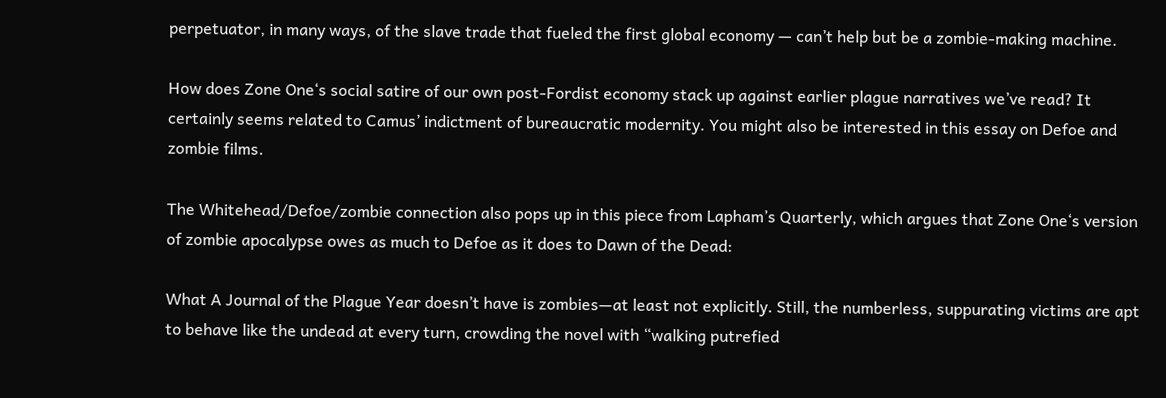perpetuator, in many ways, of the slave trade that fueled the first global economy — can’t help but be a zombie-making machine.

How does Zone One‘s social satire of our own post-Fordist economy stack up against earlier plague narratives we’ve read? It certainly seems related to Camus’ indictment of bureaucratic modernity. You might also be interested in this essay on Defoe and zombie films.

The Whitehead/Defoe/zombie connection also pops up in this piece from Lapham’s Quarterly, which argues that Zone One‘s version of zombie apocalypse owes as much to Defoe as it does to Dawn of the Dead:

What A Journal of the Plague Year doesn’t have is zombies—at least not explicitly. Still, the numberless, suppurating victims are apt to behave like the undead at every turn, crowding the novel with “walking putrefied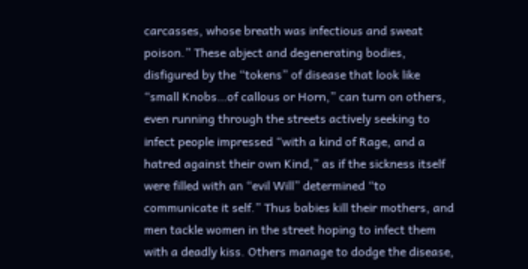carcasses, whose breath was infectious and sweat poison.” These abject and degenerating bodies, disfigured by the “tokens” of disease that look like “small Knobs…of callous or Horn,” can turn on others, even running through the streets actively seeking to infect people impressed “with a kind of Rage, and a hatred against their own Kind,” as if the sickness itself were filled with an “evil Will” determined “to communicate it self.” Thus babies kill their mothers, and men tackle women in the street hoping to infect them with a deadly kiss. Others manage to dodge the disease,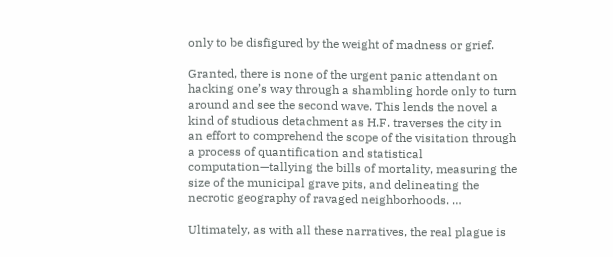only to be disfigured by the weight of madness or grief.

Granted, there is none of the urgent panic attendant on hacking one’s way through a shambling horde only to turn around and see the second wave. This lends the novel a kind of studious detachment as H.F. traverses the city in an effort to comprehend the scope of the visitation through a process of quantification and statistical computation—tallying the bills of mortality, measuring the size of the municipal grave pits, and delineating the necrotic geography of ravaged neighborhoods. …

Ultimately, as with all these narratives, the real plague is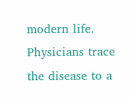modern life. Physicians trace the disease to a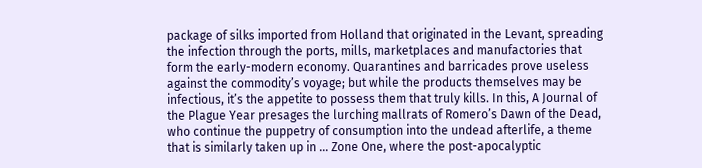package of silks imported from Holland that originated in the Levant, spreading the infection through the ports, mills, marketplaces and manufactories that form the early-modern economy. Quarantines and barricades prove useless against the commodity’s voyage; but while the products themselves may be infectious, it’s the appetite to possess them that truly kills. In this, A Journal of the Plague Year presages the lurching mallrats of Romero’s Dawn of the Dead, who continue the puppetry of consumption into the undead afterlife, a theme that is similarly taken up in … Zone One, where the post-apocalyptic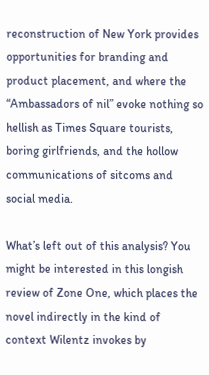reconstruction of New York provides opportunities for branding and product placement, and where the “Ambassadors of nil” evoke nothing so hellish as Times Square tourists, boring girlfriends, and the hollow communications of sitcoms and social media.

What’s left out of this analysis? You might be interested in this longish review of Zone One, which places the novel indirectly in the kind of context Wilentz invokes by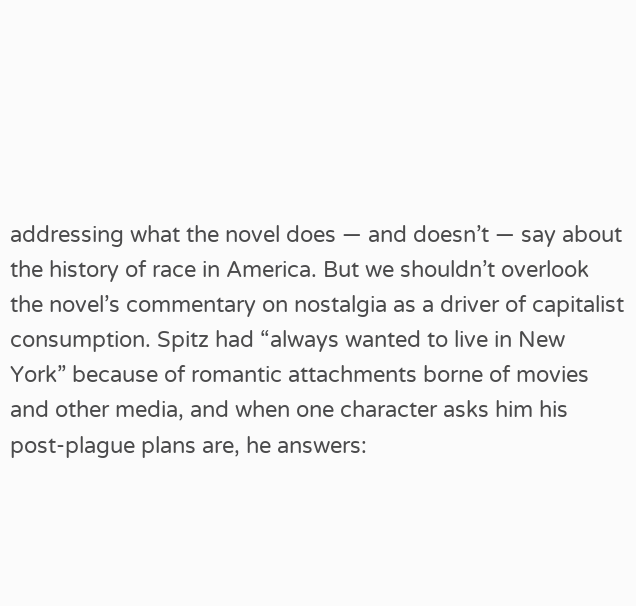addressing what the novel does — and doesn’t — say about the history of race in America. But we shouldn’t overlook the novel’s commentary on nostalgia as a driver of capitalist consumption. Spitz had “always wanted to live in New York” because of romantic attachments borne of movies and other media, and when one character asks him his post-plague plans are, he answers: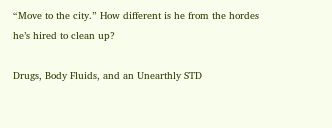“Move to the city.” How different is he from the hordes he’s hired to clean up?

Drugs, Body Fluids, and an Unearthly STD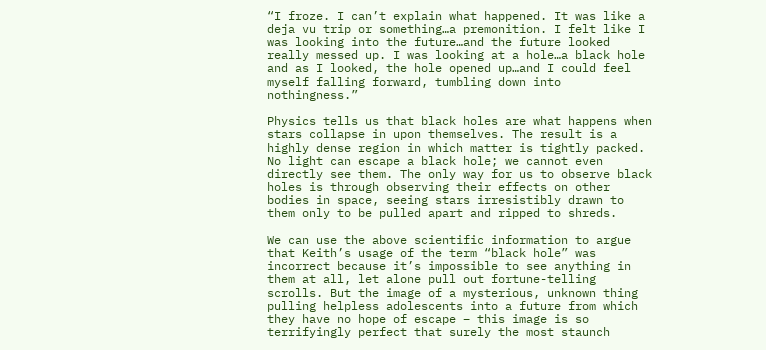“I froze. I can’t explain what happened. It was like a deja vu trip or something…a premonition. I felt like I was looking into the future…and the future looked really messed up. I was looking at a hole…a black hole and as I looked, the hole opened up…and I could feel myself falling forward, tumbling down into nothingness.”

Physics tells us that black holes are what happens when stars collapse in upon themselves. The result is a highly dense region in which matter is tightly packed. No light can escape a black hole; we cannot even directly see them. The only way for us to observe black holes is through observing their effects on other bodies in space, seeing stars irresistibly drawn to them only to be pulled apart and ripped to shreds.

We can use the above scientific information to argue that Keith’s usage of the term “black hole” was incorrect because it’s impossible to see anything in them at all, let alone pull out fortune-telling scrolls. But the image of a mysterious, unknown thing pulling helpless adolescents into a future from which they have no hope of escape – this image is so terrifyingly perfect that surely the most staunch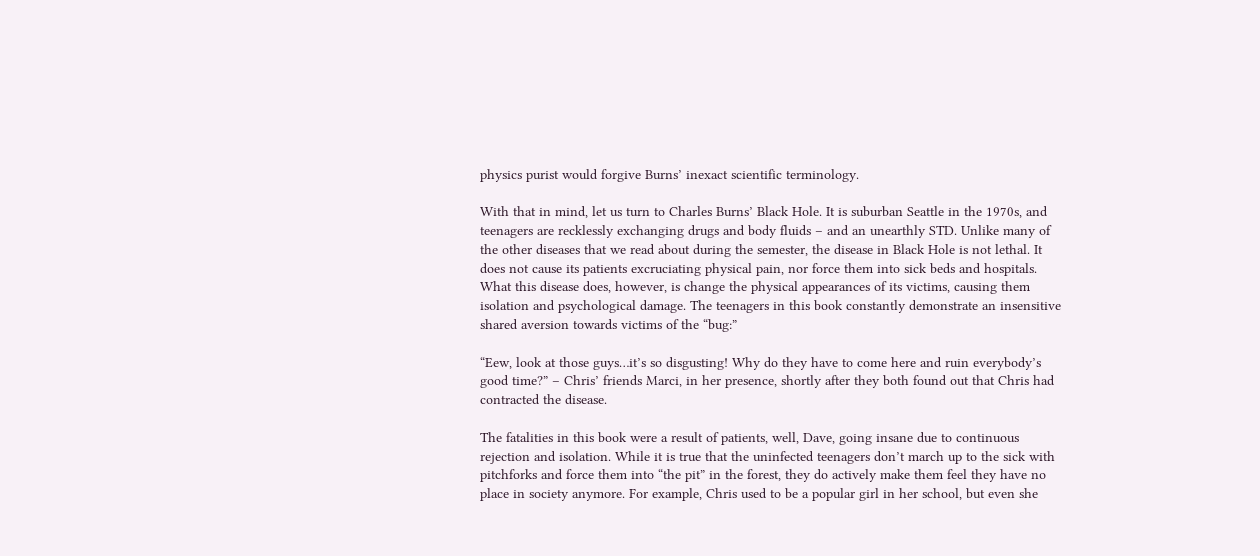physics purist would forgive Burns’ inexact scientific terminology.

With that in mind, let us turn to Charles Burns’ Black Hole. It is suburban Seattle in the 1970s, and teenagers are recklessly exchanging drugs and body fluids – and an unearthly STD. Unlike many of the other diseases that we read about during the semester, the disease in Black Hole is not lethal. It does not cause its patients excruciating physical pain, nor force them into sick beds and hospitals. What this disease does, however, is change the physical appearances of its victims, causing them isolation and psychological damage. The teenagers in this book constantly demonstrate an insensitive shared aversion towards victims of the “bug:”

“Eew, look at those guys…it’s so disgusting! Why do they have to come here and ruin everybody’s good time?” – Chris’ friends Marci, in her presence, shortly after they both found out that Chris had contracted the disease.

The fatalities in this book were a result of patients, well, Dave, going insane due to continuous rejection and isolation. While it is true that the uninfected teenagers don’t march up to the sick with pitchforks and force them into “the pit” in the forest, they do actively make them feel they have no place in society anymore. For example, Chris used to be a popular girl in her school, but even she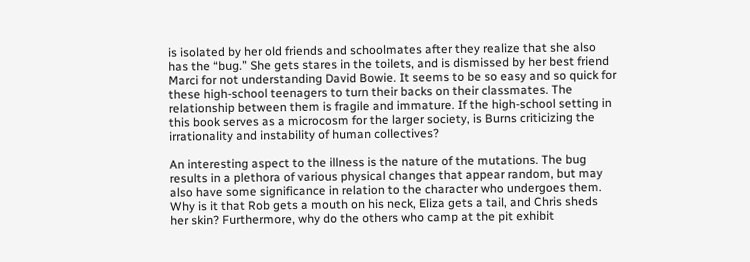is isolated by her old friends and schoolmates after they realize that she also has the “bug.” She gets stares in the toilets, and is dismissed by her best friend Marci for not understanding David Bowie. It seems to be so easy and so quick for these high-school teenagers to turn their backs on their classmates. The relationship between them is fragile and immature. If the high-school setting in this book serves as a microcosm for the larger society, is Burns criticizing the irrationality and instability of human collectives?

An interesting aspect to the illness is the nature of the mutations. The bug results in a plethora of various physical changes that appear random, but may also have some significance in relation to the character who undergoes them. Why is it that Rob gets a mouth on his neck, Eliza gets a tail, and Chris sheds her skin? Furthermore, why do the others who camp at the pit exhibit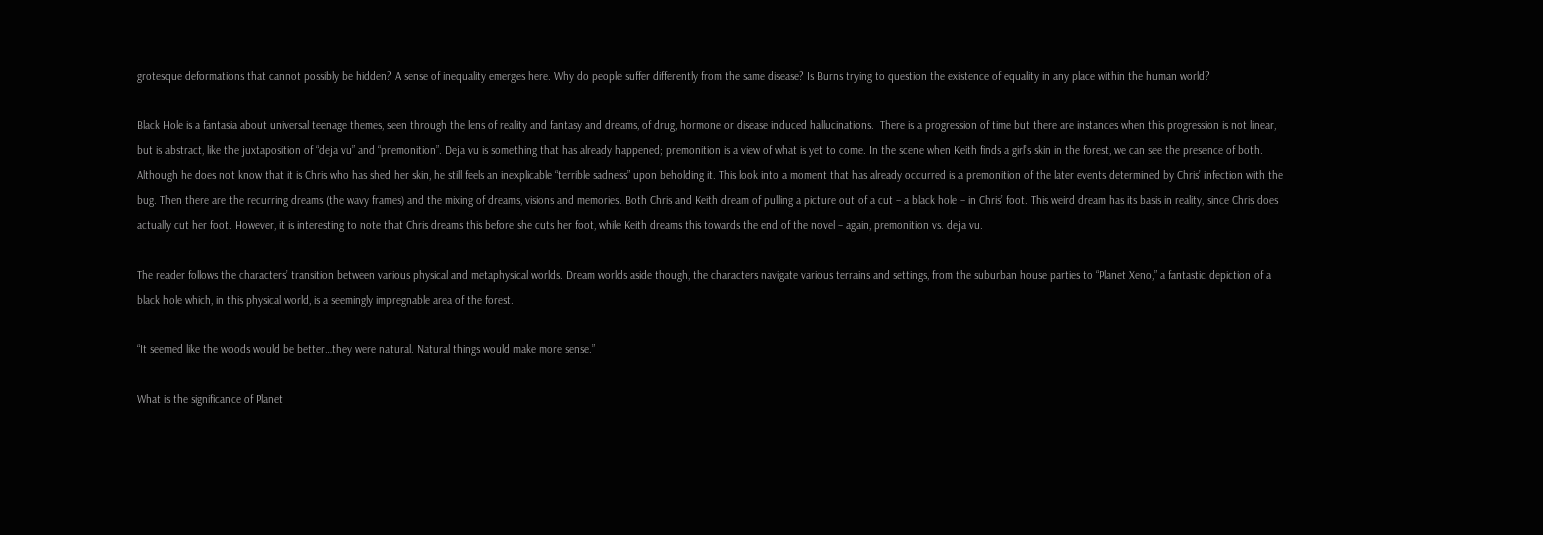grotesque deformations that cannot possibly be hidden? A sense of inequality emerges here. Why do people suffer differently from the same disease? Is Burns trying to question the existence of equality in any place within the human world?

Black Hole is a fantasia about universal teenage themes, seen through the lens of reality and fantasy and dreams, of drug, hormone or disease induced hallucinations.  There is a progression of time but there are instances when this progression is not linear, but is abstract, like the juxtaposition of “deja vu” and “premonition”. Deja vu is something that has already happened; premonition is a view of what is yet to come. In the scene when Keith finds a girl’s skin in the forest, we can see the presence of both. Although he does not know that it is Chris who has shed her skin, he still feels an inexplicable “terrible sadness” upon beholding it. This look into a moment that has already occurred is a premonition of the later events determined by Chris’ infection with the bug. Then there are the recurring dreams (the wavy frames) and the mixing of dreams, visions and memories. Both Chris and Keith dream of pulling a picture out of a cut – a black hole – in Chris’ foot. This weird dream has its basis in reality, since Chris does actually cut her foot. However, it is interesting to note that Chris dreams this before she cuts her foot, while Keith dreams this towards the end of the novel – again, premonition vs. deja vu.

The reader follows the characters’ transition between various physical and metaphysical worlds. Dream worlds aside though, the characters navigate various terrains and settings, from the suburban house parties to “Planet Xeno,” a fantastic depiction of a black hole which, in this physical world, is a seemingly impregnable area of the forest.

“It seemed like the woods would be better…they were natural. Natural things would make more sense.”

What is the significance of Planet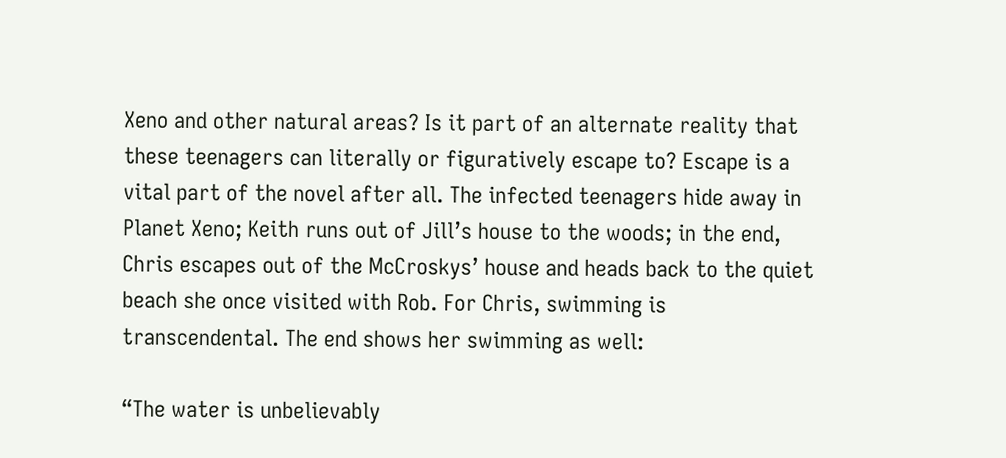Xeno and other natural areas? Is it part of an alternate reality that these teenagers can literally or figuratively escape to? Escape is a vital part of the novel after all. The infected teenagers hide away in Planet Xeno; Keith runs out of Jill’s house to the woods; in the end, Chris escapes out of the McCroskys’ house and heads back to the quiet beach she once visited with Rob. For Chris, swimming is transcendental. The end shows her swimming as well:

“The water is unbelievably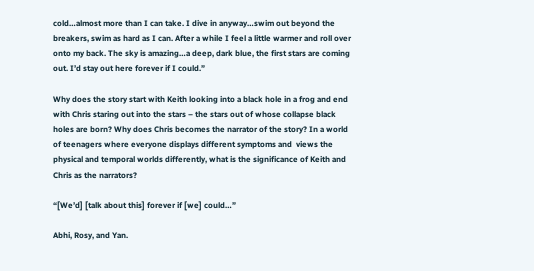cold…almost more than I can take. I dive in anyway…swim out beyond the breakers, swim as hard as I can. After a while I feel a little warmer and roll over onto my back. The sky is amazing…a deep, dark blue, the first stars are coming out. I’d stay out here forever if I could.”

Why does the story start with Keith looking into a black hole in a frog and end with Chris staring out into the stars – the stars out of whose collapse black holes are born? Why does Chris becomes the narrator of the story? In a world of teenagers where everyone displays different symptoms and  views the physical and temporal worlds differently, what is the significance of Keith and Chris as the narrators?

“[We’d] [talk about this] forever if [we] could…”

Abhi, Rosy, and Yan.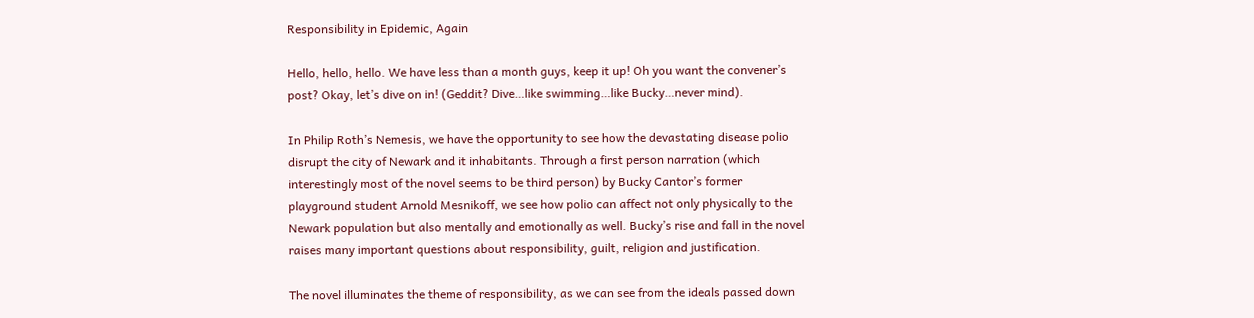Responsibility in Epidemic, Again

Hello, hello, hello. We have less than a month guys, keep it up! Oh you want the convener’s post? Okay, let’s dive on in! (Geddit? Dive…like swimming…like Bucky…never mind).

In Philip Roth’s Nemesis, we have the opportunity to see how the devastating disease polio disrupt the city of Newark and it inhabitants. Through a first person narration (which interestingly most of the novel seems to be third person) by Bucky Cantor’s former playground student Arnold Mesnikoff, we see how polio can affect not only physically to the Newark population but also mentally and emotionally as well. Bucky’s rise and fall in the novel raises many important questions about responsibility, guilt, religion and justification.

The novel illuminates the theme of responsibility, as we can see from the ideals passed down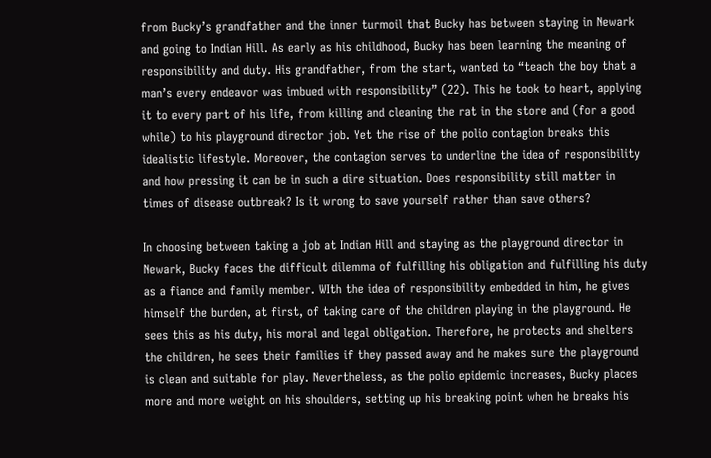from Bucky’s grandfather and the inner turmoil that Bucky has between staying in Newark and going to Indian Hill. As early as his childhood, Bucky has been learning the meaning of responsibility and duty. His grandfather, from the start, wanted to “teach the boy that a man’s every endeavor was imbued with responsibility” (22). This he took to heart, applying it to every part of his life, from killing and cleaning the rat in the store and (for a good while) to his playground director job. Yet the rise of the polio contagion breaks this idealistic lifestyle. Moreover, the contagion serves to underline the idea of responsibility and how pressing it can be in such a dire situation. Does responsibility still matter in times of disease outbreak? Is it wrong to save yourself rather than save others?

In choosing between taking a job at Indian Hill and staying as the playground director in Newark, Bucky faces the difficult dilemma of fulfilling his obligation and fulfilling his duty as a fiance and family member. WIth the idea of responsibility embedded in him, he gives himself the burden, at first, of taking care of the children playing in the playground. He sees this as his duty, his moral and legal obligation. Therefore, he protects and shelters the children, he sees their families if they passed away and he makes sure the playground is clean and suitable for play. Nevertheless, as the polio epidemic increases, Bucky places more and more weight on his shoulders, setting up his breaking point when he breaks his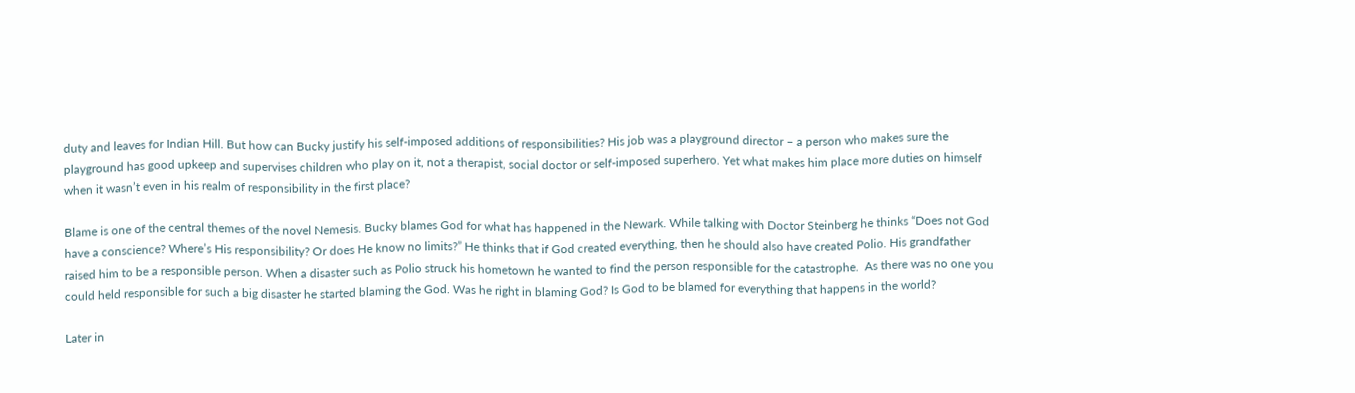duty and leaves for Indian Hill. But how can Bucky justify his self-imposed additions of responsibilities? His job was a playground director – a person who makes sure the playground has good upkeep and supervises children who play on it, not a therapist, social doctor or self-imposed superhero. Yet what makes him place more duties on himself when it wasn’t even in his realm of responsibility in the first place?

Blame is one of the central themes of the novel Nemesis. Bucky blames God for what has happened in the Newark. While talking with Doctor Steinberg he thinks “Does not God have a conscience? Where’s His responsibility? Or does He know no limits?” He thinks that if God created everything, then he should also have created Polio. His grandfather raised him to be a responsible person. When a disaster such as Polio struck his hometown he wanted to find the person responsible for the catastrophe.  As there was no one you could held responsible for such a big disaster he started blaming the God. Was he right in blaming God? Is God to be blamed for everything that happens in the world?

Later in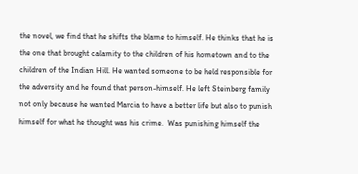the novel, we find that he shifts the blame to himself. He thinks that he is the one that brought calamity to the children of his hometown and to the children of the Indian Hill. He wanted someone to be held responsible for the adversity and he found that person-himself. He left Steinberg family not only because he wanted Marcia to have a better life but also to punish himself for what he thought was his crime.  Was punishing himself the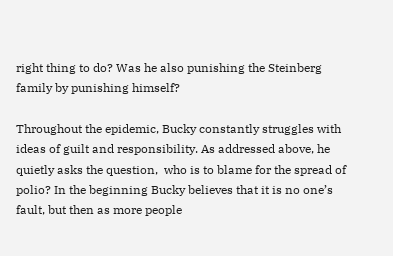right thing to do? Was he also punishing the Steinberg family by punishing himself?

Throughout the epidemic, Bucky constantly struggles with ideas of guilt and responsibility. As addressed above, he quietly asks the question,  who is to blame for the spread of polio? In the beginning Bucky believes that it is no one’s fault, but then as more people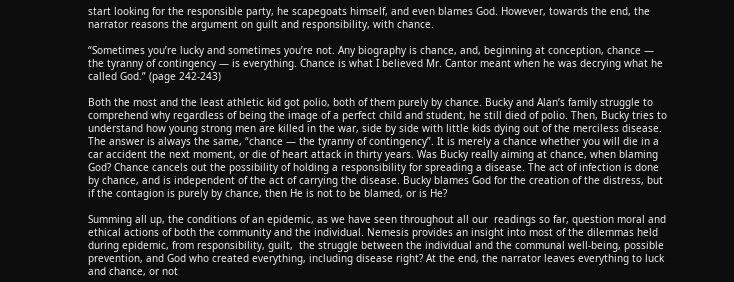start looking for the responsible party, he scapegoats himself, and even blames God. However, towards the end, the narrator reasons the argument on guilt and responsibility, with chance.

“Sometimes you’re lucky and sometimes you’re not. Any biography is chance, and, beginning at conception, chance — the tyranny of contingency — is everything. Chance is what I believed Mr. Cantor meant when he was decrying what he called God.” (page 242-243)

Both the most and the least athletic kid got polio, both of them purely by chance. Bucky and Alan’s family struggle to comprehend why regardless of being the image of a perfect child and student, he still died of polio. Then, Bucky tries to understand how young strong men are killed in the war, side by side with little kids dying out of the merciless disease. The answer is always the same, “chance — the tyranny of contingency”. It is merely a chance whether you will die in a car accident the next moment, or die of heart attack in thirty years. Was Bucky really aiming at chance, when blaming God? Chance cancels out the possibility of holding a responsibility for spreading a disease. The act of infection is done by chance, and is independent of the act of carrying the disease. Bucky blames God for the creation of the distress, but if the contagion is purely by chance, then He is not to be blamed, or is He?

Summing all up, the conditions of an epidemic, as we have seen throughout all our  readings so far, question moral and ethical actions of both the community and the individual. Nemesis provides an insight into most of the dilemmas held during epidemic, from responsibility, guilt,  the struggle between the individual and the communal well-being, possible prevention, and God who created everything, including disease right? At the end, the narrator leaves everything to luck and chance, or not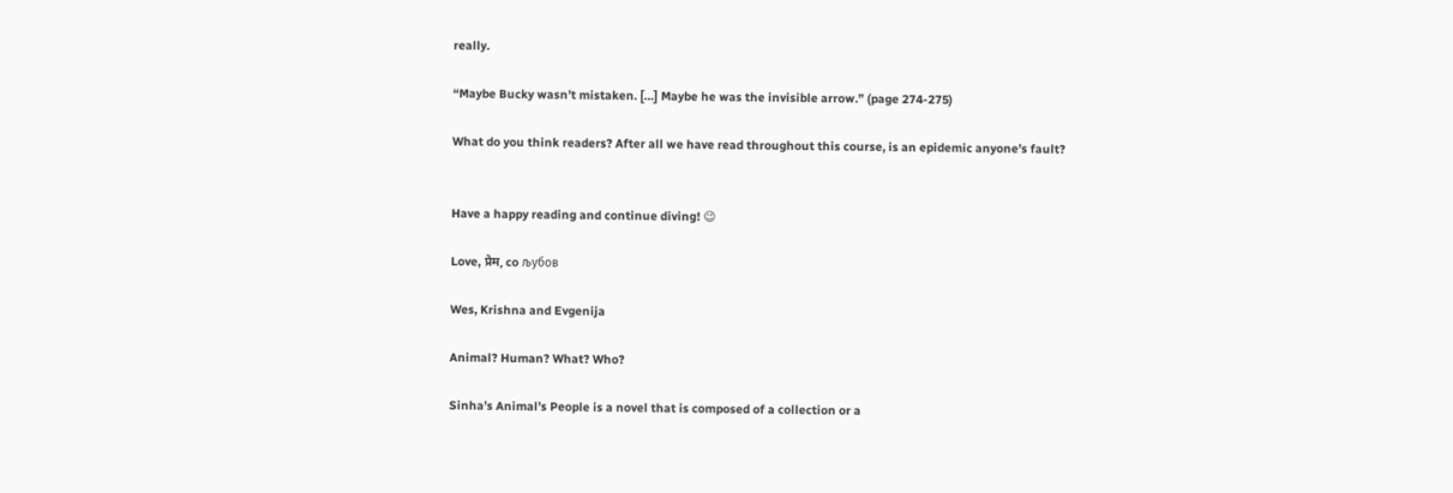really.

“Maybe Bucky wasn’t mistaken. […] Maybe he was the invisible arrow.” (page 274-275)

What do you think readers? After all we have read throughout this course, is an epidemic anyone’s fault?


Have a happy reading and continue diving! 😉

Love, प्रेम, co љубов

Wes, Krishna and Evgenija

Animal? Human? What? Who?

Sinha’s Animal’s People is a novel that is composed of a collection or a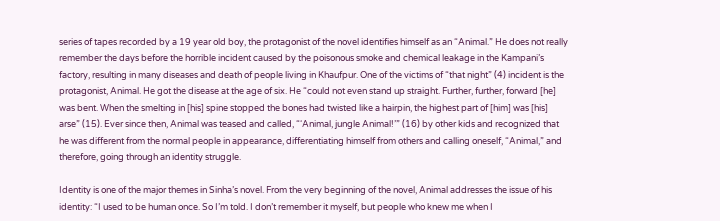series of tapes recorded by a 19 year old boy, the protagonist of the novel identifies himself as an “Animal.” He does not really remember the days before the horrible incident caused by the poisonous smoke and chemical leakage in the Kampani’s factory, resulting in many diseases and death of people living in Khaufpur. One of the victims of “that night” (4) incident is the protagonist, Animal. He got the disease at the age of six. He “could not even stand up straight. Further, further, forward [he] was bent. When the smelting in [his] spine stopped the bones had twisted like a hairpin, the highest part of [him] was [his] arse” (15). Ever since then, Animal was teased and called, “‘Animal, jungle Animal!’” (16) by other kids and recognized that he was different from the normal people in appearance, differentiating himself from others and calling oneself, “Animal,” and therefore, going through an identity struggle.

Identity is one of the major themes in Sinha’s novel. From the very beginning of the novel, Animal addresses the issue of his identity: “I used to be human once. So I’m told. I don’t remember it myself, but people who knew me when I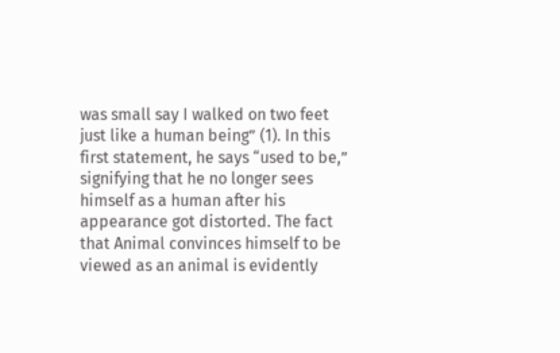was small say I walked on two feet just like a human being” (1). In this first statement, he says “used to be,” signifying that he no longer sees himself as a human after his appearance got distorted. The fact that Animal convinces himself to be viewed as an animal is evidently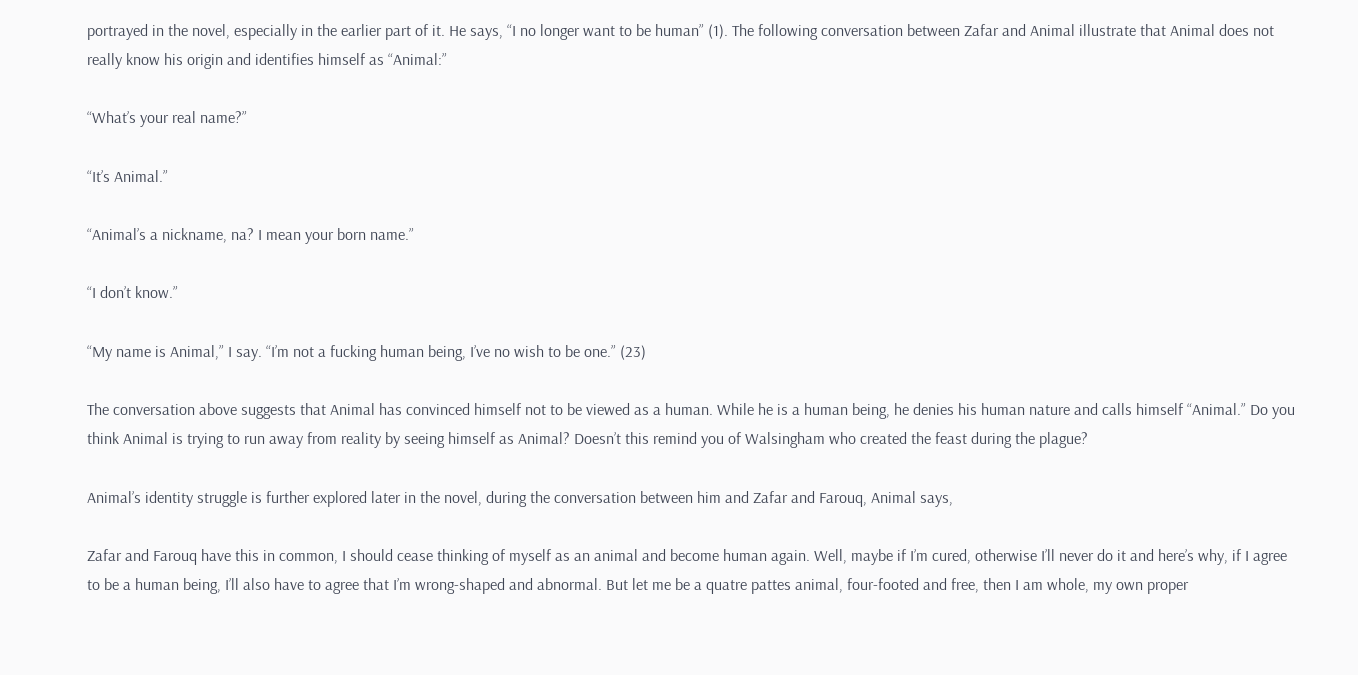portrayed in the novel, especially in the earlier part of it. He says, “I no longer want to be human” (1). The following conversation between Zafar and Animal illustrate that Animal does not really know his origin and identifies himself as “Animal:”

“What’s your real name?”

“It’s Animal.”

“Animal’s a nickname, na? I mean your born name.”

“I don’t know.”

“My name is Animal,” I say. “I’m not a fucking human being, I’ve no wish to be one.” (23)

The conversation above suggests that Animal has convinced himself not to be viewed as a human. While he is a human being, he denies his human nature and calls himself “Animal.” Do you think Animal is trying to run away from reality by seeing himself as Animal? Doesn’t this remind you of Walsingham who created the feast during the plague?

Animal’s identity struggle is further explored later in the novel, during the conversation between him and Zafar and Farouq, Animal says,

Zafar and Farouq have this in common, I should cease thinking of myself as an animal and become human again. Well, maybe if I’m cured, otherwise I’ll never do it and here’s why, if I agree to be a human being, I’ll also have to agree that I’m wrong-shaped and abnormal. But let me be a quatre pattes animal, four-footed and free, then I am whole, my own proper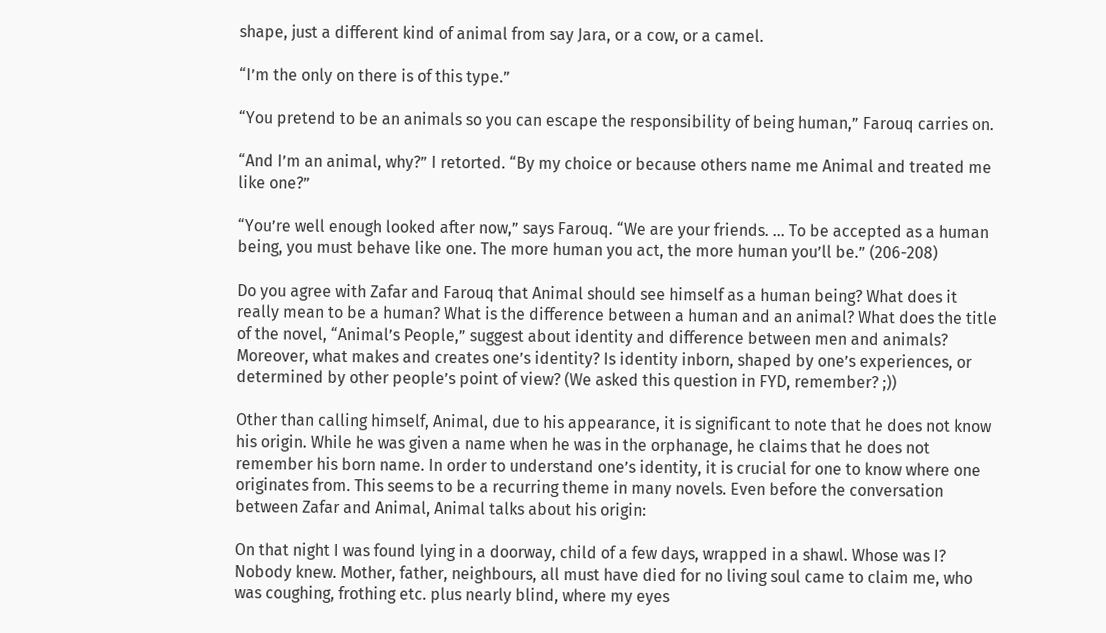shape, just a different kind of animal from say Jara, or a cow, or a camel.

“I’m the only on there is of this type.”

“You pretend to be an animals so you can escape the responsibility of being human,” Farouq carries on.

“And I’m an animal, why?” I retorted. “By my choice or because others name me Animal and treated me like one?”

“You’re well enough looked after now,” says Farouq. “We are your friends. … To be accepted as a human being, you must behave like one. The more human you act, the more human you’ll be.” (206-208)

Do you agree with Zafar and Farouq that Animal should see himself as a human being? What does it really mean to be a human? What is the difference between a human and an animal? What does the title of the novel, “Animal’s People,” suggest about identity and difference between men and animals? Moreover, what makes and creates one’s identity? Is identity inborn, shaped by one’s experiences, or determined by other people’s point of view? (We asked this question in FYD, remember? ;))

Other than calling himself, Animal, due to his appearance, it is significant to note that he does not know his origin. While he was given a name when he was in the orphanage, he claims that he does not remember his born name. In order to understand one’s identity, it is crucial for one to know where one originates from. This seems to be a recurring theme in many novels. Even before the conversation between Zafar and Animal, Animal talks about his origin:

On that night I was found lying in a doorway, child of a few days, wrapped in a shawl. Whose was I? Nobody knew. Mother, father, neighbours, all must have died for no living soul came to claim me, who was coughing, frothing etc. plus nearly blind, where my eyes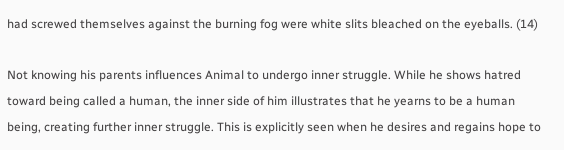had screwed themselves against the burning fog were white slits bleached on the eyeballs. (14)

Not knowing his parents influences Animal to undergo inner struggle. While he shows hatred toward being called a human, the inner side of him illustrates that he yearns to be a human being, creating further inner struggle. This is explicitly seen when he desires and regains hope to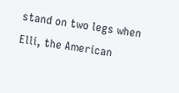stand on two legs when Elli, the American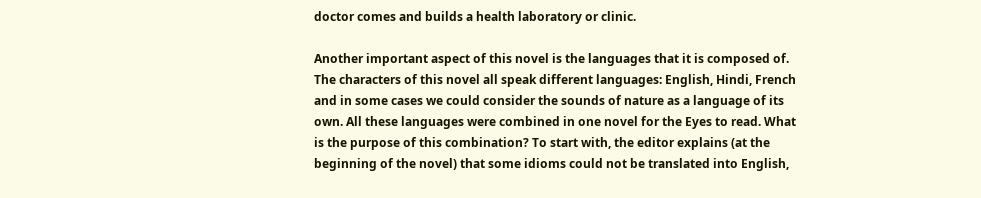doctor comes and builds a health laboratory or clinic.

Another important aspect of this novel is the languages that it is composed of. The characters of this novel all speak different languages: English, Hindi, French and in some cases we could consider the sounds of nature as a language of its own. All these languages were combined in one novel for the Eyes to read. What is the purpose of this combination? To start with, the editor explains (at the beginning of the novel) that some idioms could not be translated into English,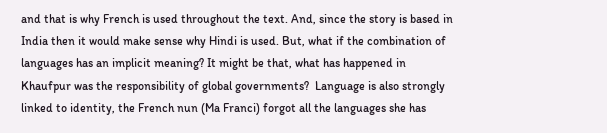and that is why French is used throughout the text. And, since the story is based in India then it would make sense why Hindi is used. But, what if the combination of languages has an implicit meaning? It might be that, what has happened in Khaufpur was the responsibility of global governments?  Language is also strongly linked to identity, the French nun (Ma Franci) forgot all the languages she has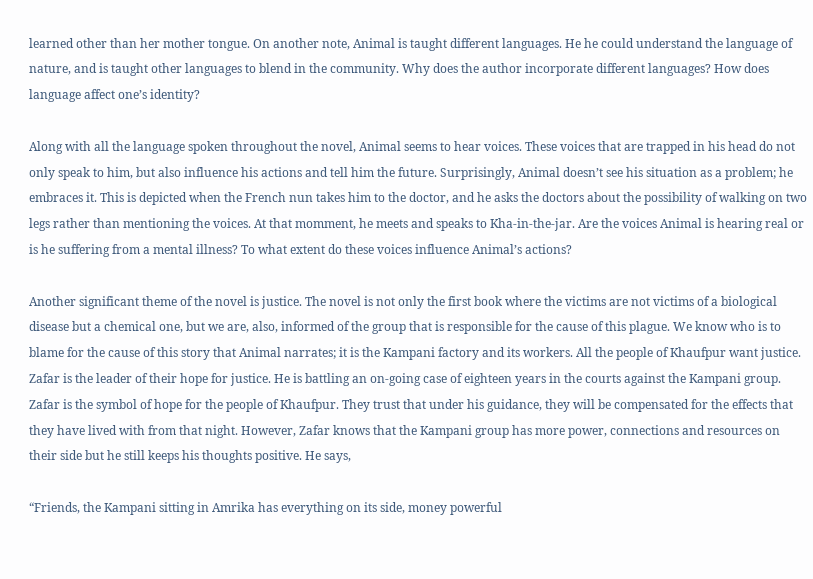learned other than her mother tongue. On another note, Animal is taught different languages. He he could understand the language of nature, and is taught other languages to blend in the community. Why does the author incorporate different languages? How does language affect one’s identity?

Along with all the language spoken throughout the novel, Animal seems to hear voices. These voices that are trapped in his head do not only speak to him, but also influence his actions and tell him the future. Surprisingly, Animal doesn’t see his situation as a problem; he embraces it. This is depicted when the French nun takes him to the doctor, and he asks the doctors about the possibility of walking on two legs rather than mentioning the voices. At that momment, he meets and speaks to Kha-in-the-jar. Are the voices Animal is hearing real or is he suffering from a mental illness? To what extent do these voices influence Animal’s actions?

Another significant theme of the novel is justice. The novel is not only the first book where the victims are not victims of a biological disease but a chemical one, but we are, also, informed of the group that is responsible for the cause of this plague. We know who is to blame for the cause of this story that Animal narrates; it is the Kampani factory and its workers. All the people of Khaufpur want justice. Zafar is the leader of their hope for justice. He is battling an on-going case of eighteen years in the courts against the Kampani group. Zafar is the symbol of hope for the people of Khaufpur. They trust that under his guidance, they will be compensated for the effects that they have lived with from that night. However, Zafar knows that the Kampani group has more power, connections and resources on their side but he still keeps his thoughts positive. He says,

“Friends, the Kampani sitting in Amrika has everything on its side, money powerful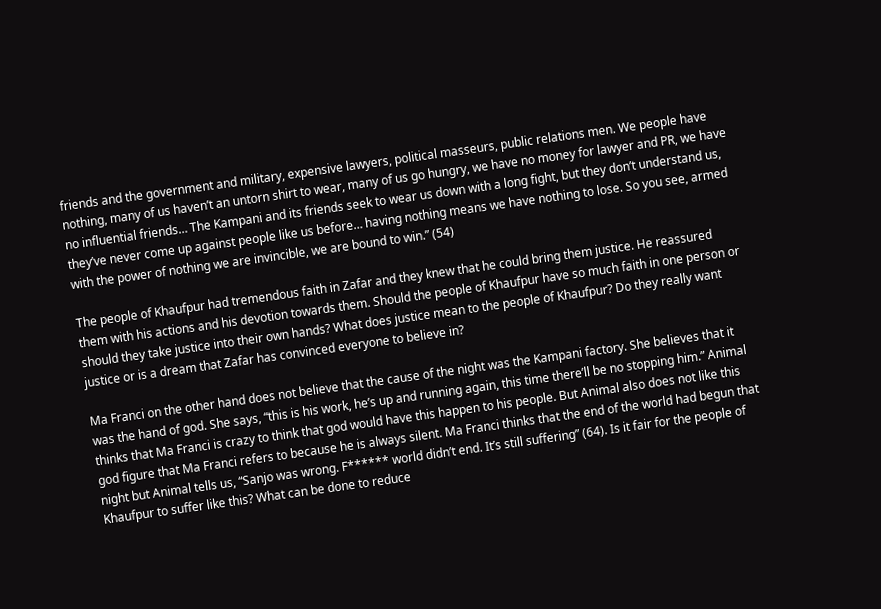friends and the government and military, expensive lawyers, political masseurs, public relations men. We people have nothing, many of us haven’t an untorn shirt to wear, many of us go hungry, we have no money for lawyer and PR, we have no influential friends… The Kampani and its friends seek to wear us down with a long fight, but they don’t understand us, they’ve never come up against people like us before… having nothing means we have nothing to lose. So you see, armed with the power of nothing we are invincible, we are bound to win.” (54)

The people of Khaufpur had tremendous faith in Zafar and they knew that he could bring them justice. He reassured them with his actions and his devotion towards them. Should the people of Khaufpur have so much faith in one person or should they take justice into their own hands? What does justice mean to the people of Khaufpur? Do they really want justice or is a dream that Zafar has convinced everyone to believe in?

Ma Franci on the other hand does not believe that the cause of the night was the Kampani factory. She believes that it was the hand of god. She says, “this is his work, he’s up and running again, this time there’ll be no stopping him.” Animal thinks that Ma Franci is crazy to think that god would have this happen to his people. But Animal also does not like this god figure that Ma Franci refers to because he is always silent. Ma Franci thinks that the end of the world had begun that night but Animal tells us, “Sanjo was wrong. F****** world didn’t end. It’s still suffering” (64). Is it fair for the people of Khaufpur to suffer like this? What can be done to reduce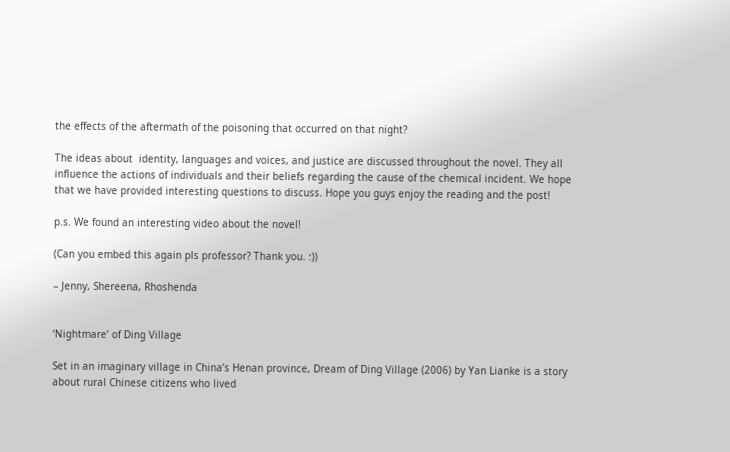the effects of the aftermath of the poisoning that occurred on that night?

The ideas about  identity, languages and voices, and justice are discussed throughout the novel. They all influence the actions of individuals and their beliefs regarding the cause of the chemical incident. We hope that we have provided interesting questions to discuss. Hope you guys enjoy the reading and the post!

p.s. We found an interesting video about the novel!

(Can you embed this again pls professor? Thank you. :))

– Jenny, Shereena, Rhoshenda


‘Nightmare’ of Ding Village

Set in an imaginary village in China’s Henan province, Dream of Ding Village (2006) by Yan Lianke is a story about rural Chinese citizens who lived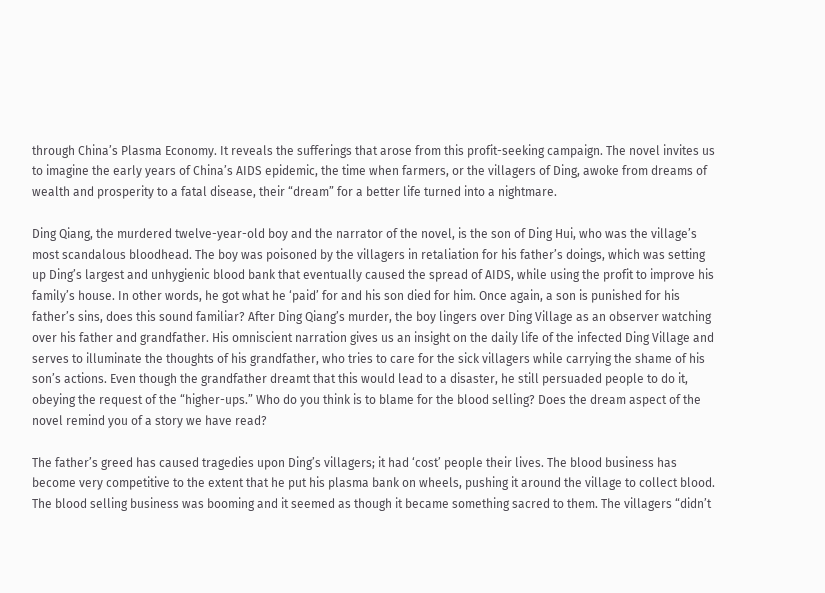through China’s Plasma Economy. It reveals the sufferings that arose from this profit-seeking campaign. The novel invites us to imagine the early years of China’s AIDS epidemic, the time when farmers, or the villagers of Ding, awoke from dreams of wealth and prosperity to a fatal disease, their “dream” for a better life turned into a nightmare.

Ding Qiang, the murdered twelve-year-old boy and the narrator of the novel, is the son of Ding Hui, who was the village’s most scandalous bloodhead. The boy was poisoned by the villagers in retaliation for his father’s doings, which was setting up Ding’s largest and unhygienic blood bank that eventually caused the spread of AIDS, while using the profit to improve his family’s house. In other words, he got what he ‘paid’ for and his son died for him. Once again, a son is punished for his father’s sins, does this sound familiar? After Ding Qiang’s murder, the boy lingers over Ding Village as an observer watching over his father and grandfather. His omniscient narration gives us an insight on the daily life of the infected Ding Village and serves to illuminate the thoughts of his grandfather, who tries to care for the sick villagers while carrying the shame of his son’s actions. Even though the grandfather dreamt that this would lead to a disaster, he still persuaded people to do it, obeying the request of the “higher-ups.” Who do you think is to blame for the blood selling? Does the dream aspect of the novel remind you of a story we have read?

The father’s greed has caused tragedies upon Ding’s villagers; it had ‘cost’ people their lives. The blood business has become very competitive to the extent that he put his plasma bank on wheels, pushing it around the village to collect blood. The blood selling business was booming and it seemed as though it became something sacred to them. The villagers “didn’t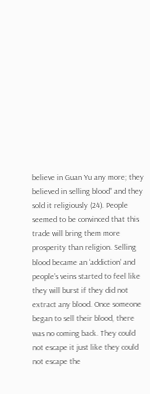believe in Guan Yu any more; they believed in selling blood” and they sold it religiously (24). People seemed to be convinced that this trade will bring them more prosperity than religion. Selling blood became an ‘addiction’ and people’s veins started to feel like they will burst if they did not extract any blood. Once someone began to sell their blood, there was no coming back. They could not escape it just like they could not escape the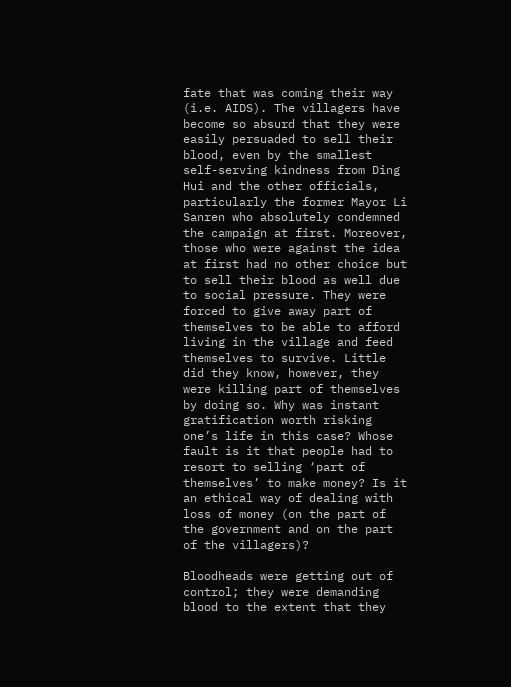fate that was coming their way (i.e. AIDS). The villagers have become so absurd that they were easily persuaded to sell their blood, even by the smallest self-serving kindness from Ding Hui and the other officials, particularly the former Mayor Li Sanren who absolutely condemned the campaign at first. Moreover, those who were against the idea at first had no other choice but to sell their blood as well due to social pressure. They were forced to give away part of themselves to be able to afford living in the village and feed themselves to survive. Little did they know, however, they were killing part of themselves by doing so. Why was instant gratification worth risking one’s life in this case? Whose fault is it that people had to resort to selling ‘part of themselves’ to make money? Is it an ethical way of dealing with loss of money (on the part of the government and on the part of the villagers)?

Bloodheads were getting out of control; they were demanding blood to the extent that they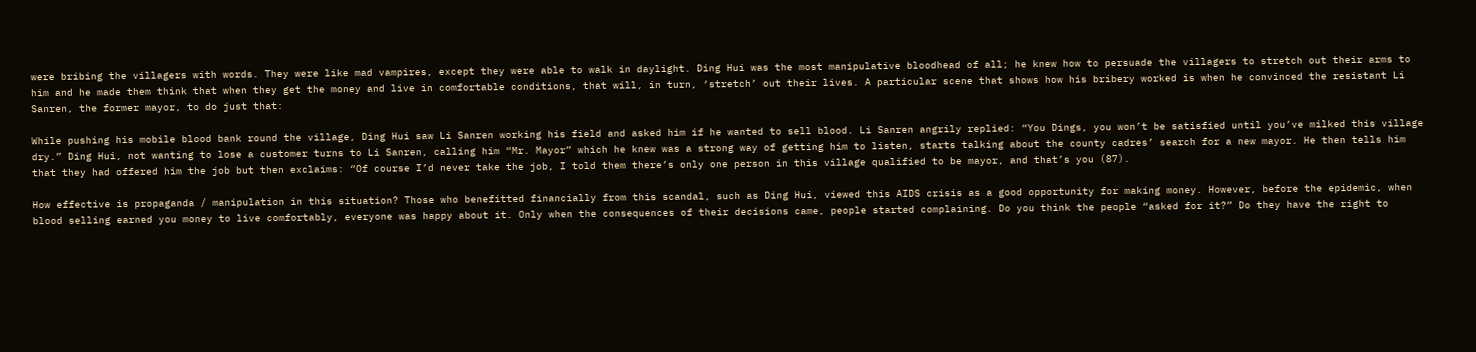were bribing the villagers with words. They were like mad vampires, except they were able to walk in daylight. Ding Hui was the most manipulative bloodhead of all; he knew how to persuade the villagers to stretch out their arms to him and he made them think that when they get the money and live in comfortable conditions, that will, in turn, ‘stretch’ out their lives. A particular scene that shows how his bribery worked is when he convinced the resistant Li Sanren, the former mayor, to do just that:

While pushing his mobile blood bank round the village, Ding Hui saw Li Sanren working his field and asked him if he wanted to sell blood. Li Sanren angrily replied: “You Dings, you won’t be satisfied until you’ve milked this village dry.” Ding Hui, not wanting to lose a customer turns to Li Sanren, calling him “Mr. Mayor” which he knew was a strong way of getting him to listen, starts talking about the county cadres’ search for a new mayor. He then tells him that they had offered him the job but then exclaims: “Of course I’d never take the job, I told them there’s only one person in this village qualified to be mayor, and that’s you (87).

How effective is propaganda / manipulation in this situation? Those who benefitted financially from this scandal, such as Ding Hui, viewed this AIDS crisis as a good opportunity for making money. However, before the epidemic, when blood selling earned you money to live comfortably, everyone was happy about it. Only when the consequences of their decisions came, people started complaining. Do you think the people “asked for it?” Do they have the right to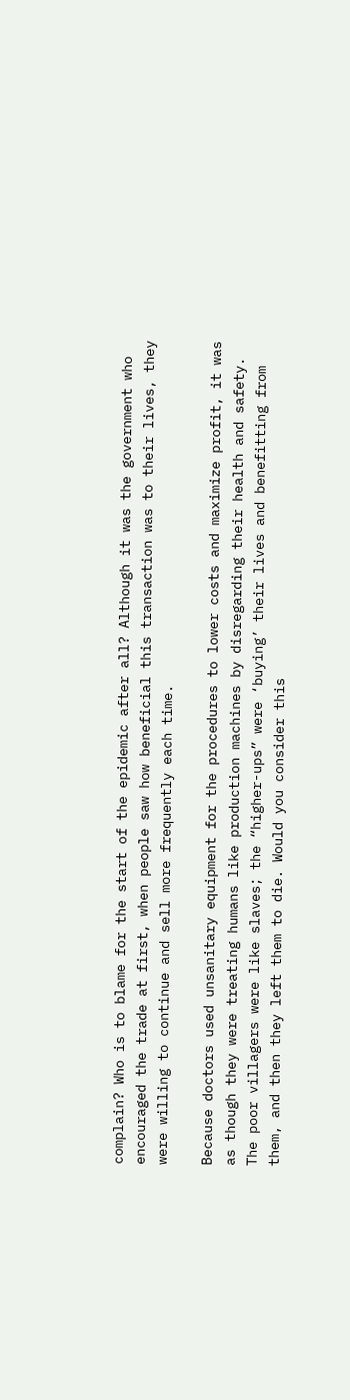complain? Who is to blame for the start of the epidemic after all? Although it was the government who encouraged the trade at first, when people saw how beneficial this transaction was to their lives, they were willing to continue and sell more frequently each time.

Because doctors used unsanitary equipment for the procedures to lower costs and maximize profit, it was as though they were treating humans like production machines by disregarding their health and safety. The poor villagers were like slaves; the “higher-ups” were ‘buying’ their lives and benefitting from them, and then they left them to die. Would you consider this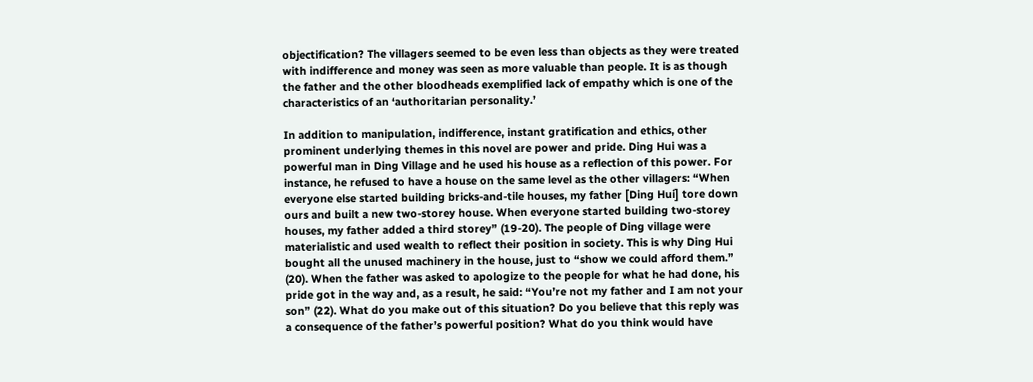objectification? The villagers seemed to be even less than objects as they were treated with indifference and money was seen as more valuable than people. It is as though the father and the other bloodheads exemplified lack of empathy which is one of the characteristics of an ‘authoritarian personality.’

In addition to manipulation, indifference, instant gratification and ethics, other prominent underlying themes in this novel are power and pride. Ding Hui was a powerful man in Ding Village and he used his house as a reflection of this power. For instance, he refused to have a house on the same level as the other villagers: “When everyone else started building bricks-and-tile houses, my father [Ding Hui] tore down ours and built a new two-storey house. When everyone started building two-storey houses, my father added a third storey” (19-20). The people of Ding village were materialistic and used wealth to reflect their position in society. This is why Ding Hui bought all the unused machinery in the house, just to “show we could afford them.” (20). When the father was asked to apologize to the people for what he had done, his pride got in the way and, as a result, he said: “You’re not my father and I am not your son” (22). What do you make out of this situation? Do you believe that this reply was a consequence of the father’s powerful position? What do you think would have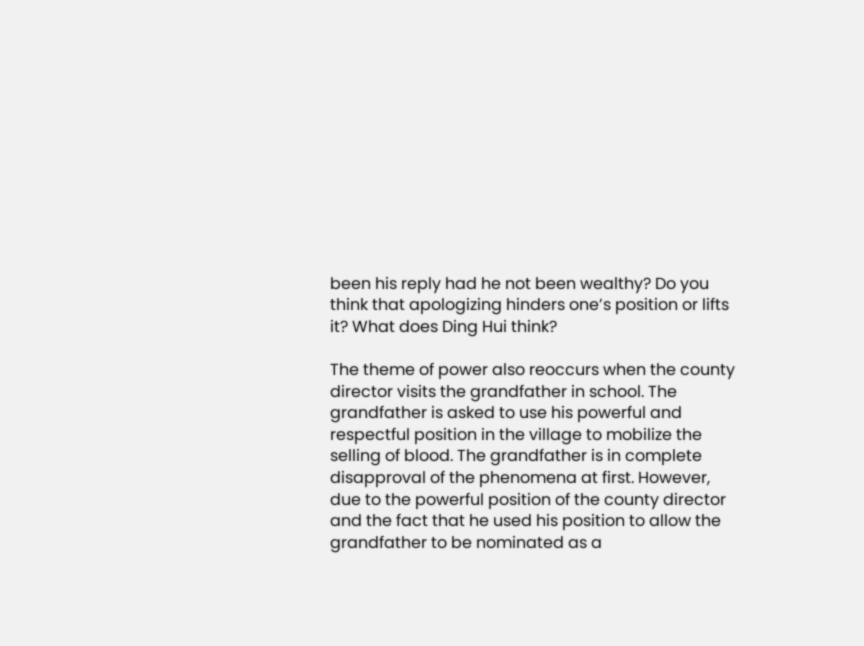been his reply had he not been wealthy? Do you think that apologizing hinders one’s position or lifts it? What does Ding Hui think?

The theme of power also reoccurs when the county director visits the grandfather in school. The grandfather is asked to use his powerful and respectful position in the village to mobilize the selling of blood. The grandfather is in complete disapproval of the phenomena at first. However, due to the powerful position of the county director and the fact that he used his position to allow the grandfather to be nominated as a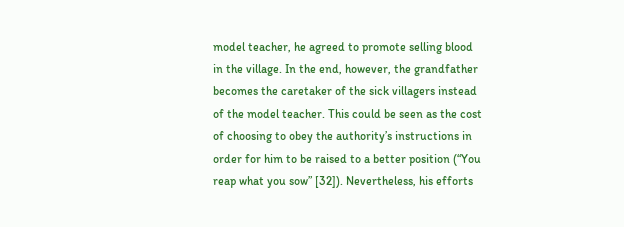model teacher, he agreed to promote selling blood in the village. In the end, however, the grandfather becomes the caretaker of the sick villagers instead of the model teacher. This could be seen as the cost of choosing to obey the authority’s instructions in order for him to be raised to a better position (“You reap what you sow” [32]). Nevertheless, his efforts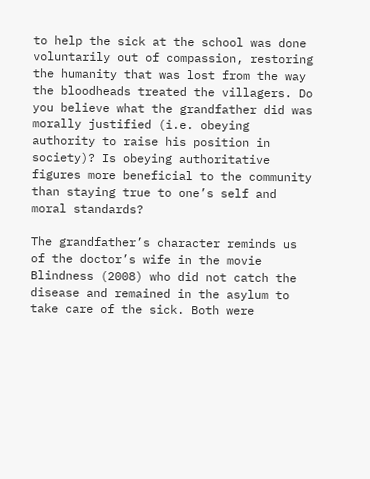to help the sick at the school was done voluntarily out of compassion, restoring the humanity that was lost from the way the bloodheads treated the villagers. Do you believe what the grandfather did was morally justified (i.e. obeying authority to raise his position in society)? Is obeying authoritative figures more beneficial to the community than staying true to one’s self and moral standards?

The grandfather’s character reminds us of the doctor’s wife in the movie Blindness (2008) who did not catch the disease and remained in the asylum to take care of the sick. Both were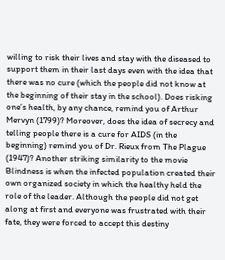willing to risk their lives and stay with the diseased to support them in their last days even with the idea that there was no cure (which the people did not know at the beginning of their stay in the school). Does risking one’s health, by any chance, remind you of Arthur Mervyn (1799)? Moreover, does the idea of secrecy and telling people there is a cure for AIDS (in the beginning) remind you of Dr. Rieux from The Plague (1947)? Another striking similarity to the movie Blindness is when the infected population created their own organized society in which the healthy held the role of the leader. Although the people did not get along at first and everyone was frustrated with their fate, they were forced to accept this destiny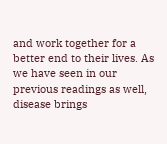and work together for a better end to their lives. As we have seen in our previous readings as well, disease brings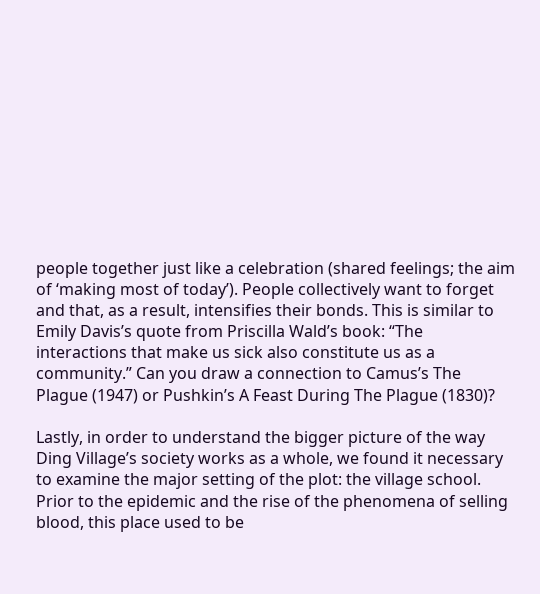people together just like a celebration (shared feelings; the aim of ‘making most of today’). People collectively want to forget and that, as a result, intensifies their bonds. This is similar to Emily Davis’s quote from Priscilla Wald’s book: “The interactions that make us sick also constitute us as a community.” Can you draw a connection to Camus’s The Plague (1947) or Pushkin’s A Feast During The Plague (1830)?

Lastly, in order to understand the bigger picture of the way Ding Village’s society works as a whole, we found it necessary to examine the major setting of the plot: the village school. Prior to the epidemic and the rise of the phenomena of selling blood, this place used to be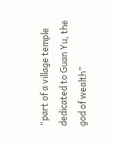“part of a village temple dedicated to Guan Yu, the god of wealth”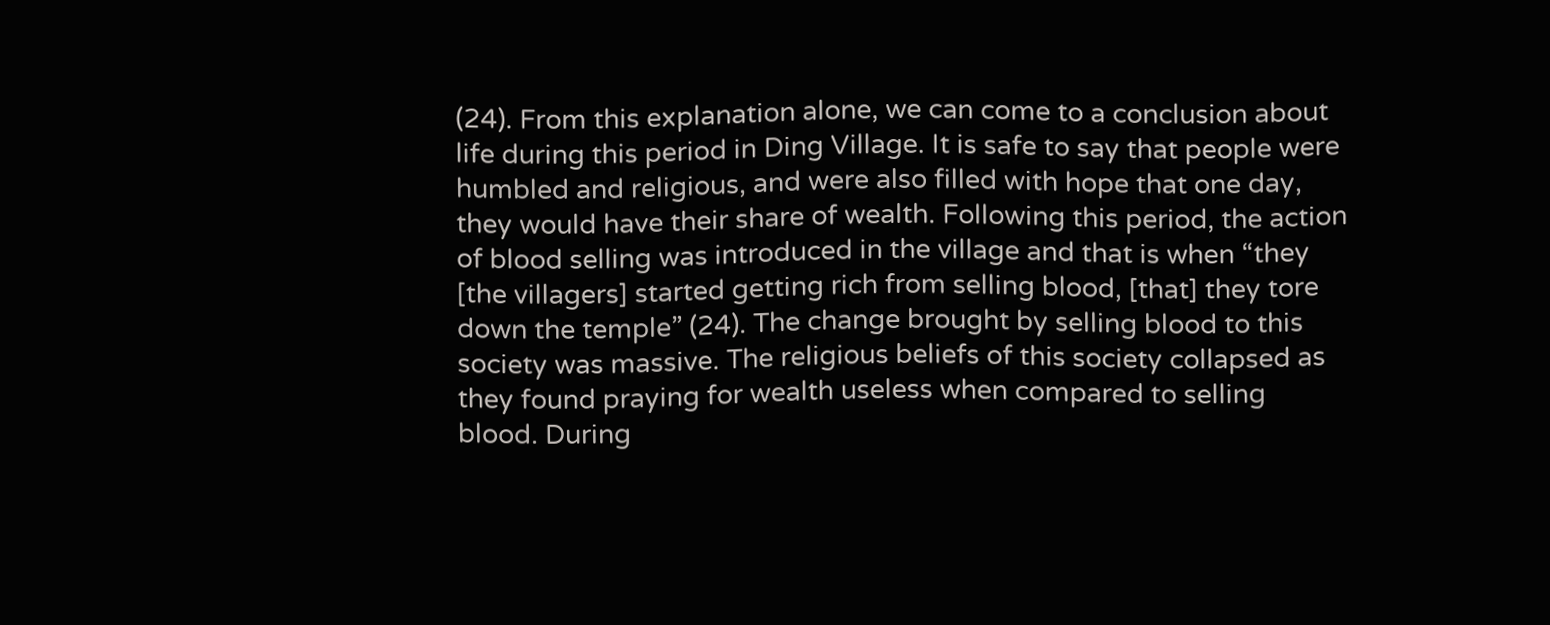(24). From this explanation alone, we can come to a conclusion about life during this period in Ding Village. It is safe to say that people were humbled and religious, and were also filled with hope that one day, they would have their share of wealth. Following this period, the action of blood selling was introduced in the village and that is when “they [the villagers] started getting rich from selling blood, [that] they tore down the temple” (24). The change brought by selling blood to this society was massive. The religious beliefs of this society collapsed as they found praying for wealth useless when compared to selling blood. During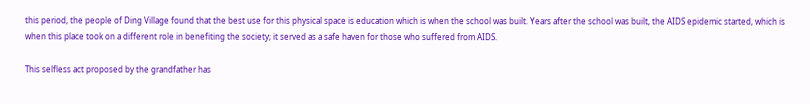this period, the people of Ding Village found that the best use for this physical space is education which is when the school was built. Years after the school was built, the AIDS epidemic started, which is when this place took on a different role in benefiting the society; it served as a safe haven for those who suffered from AIDS.

This selfless act proposed by the grandfather has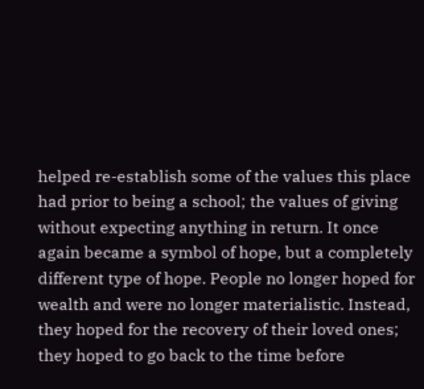helped re-establish some of the values this place had prior to being a school; the values of giving without expecting anything in return. It once again became a symbol of hope, but a completely different type of hope. People no longer hoped for wealth and were no longer materialistic. Instead, they hoped for the recovery of their loved ones; they hoped to go back to the time before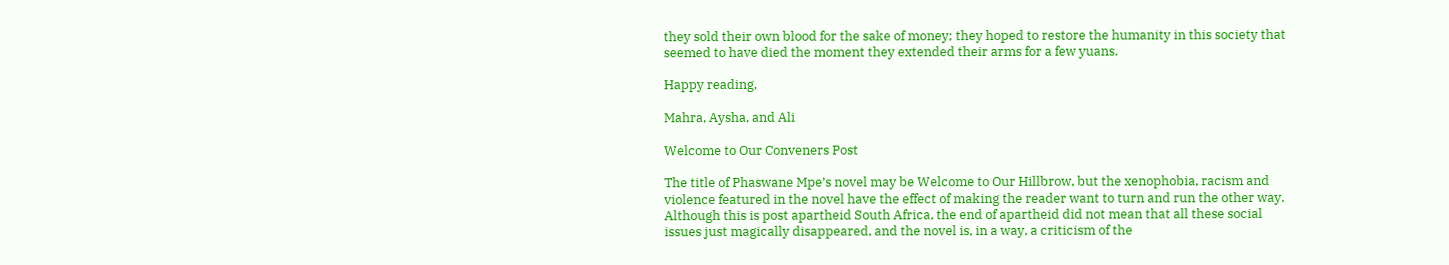they sold their own blood for the sake of money; they hoped to restore the humanity in this society that seemed to have died the moment they extended their arms for a few yuans.

Happy reading,

Mahra, Aysha, and Ali

Welcome to Our Conveners Post

The title of Phaswane Mpe’s novel may be Welcome to Our Hillbrow, but the xenophobia, racism and violence featured in the novel have the effect of making the reader want to turn and run the other way. Although this is post apartheid South Africa, the end of apartheid did not mean that all these social issues just magically disappeared, and the novel is, in a way, a criticism of the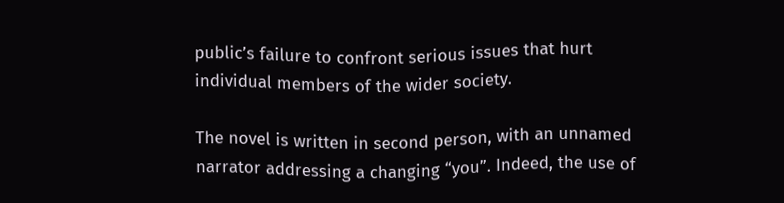public’s failure to confront serious issues that hurt individual members of the wider society.

The novel is written in second person, with an unnamed narrator addressing a changing “you”. Indeed, the use of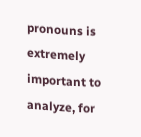pronouns is extremely important to analyze, for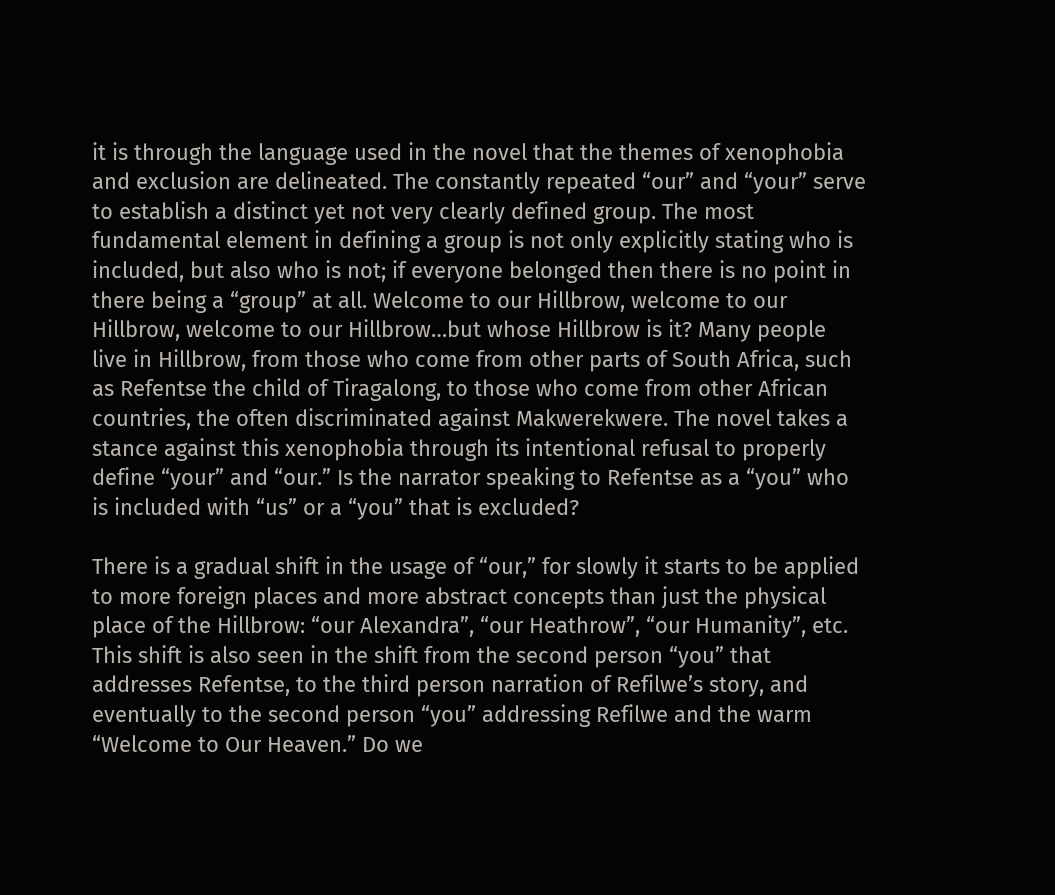it is through the language used in the novel that the themes of xenophobia and exclusion are delineated. The constantly repeated “our” and “your” serve to establish a distinct yet not very clearly defined group. The most fundamental element in defining a group is not only explicitly stating who is included, but also who is not; if everyone belonged then there is no point in there being a “group” at all. Welcome to our Hillbrow, welcome to our Hillbrow, welcome to our Hillbrow…but whose Hillbrow is it? Many people live in Hillbrow, from those who come from other parts of South Africa, such as Refentse the child of Tiragalong, to those who come from other African countries, the often discriminated against Makwerekwere. The novel takes a stance against this xenophobia through its intentional refusal to properly define “your” and “our.” Is the narrator speaking to Refentse as a “you” who is included with “us” or a “you” that is excluded?

There is a gradual shift in the usage of “our,” for slowly it starts to be applied to more foreign places and more abstract concepts than just the physical place of the Hillbrow: “our Alexandra”, “our Heathrow”, “our Humanity”, etc. This shift is also seen in the shift from the second person “you” that addresses Refentse, to the third person narration of Refilwe’s story, and eventually to the second person “you” addressing Refilwe and the warm “Welcome to Our Heaven.” Do we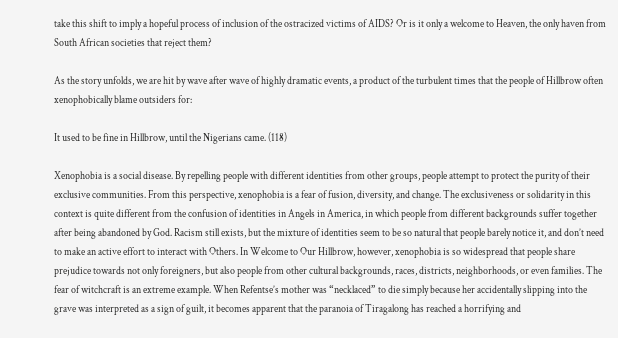take this shift to imply a hopeful process of inclusion of the ostracized victims of AIDS? Or is it only a welcome to Heaven, the only haven from South African societies that reject them?

As the story unfolds, we are hit by wave after wave of highly dramatic events, a product of the turbulent times that the people of Hillbrow often xenophobically blame outsiders for:

It used to be fine in Hillbrow, until the Nigerians came. (118)

Xenophobia is a social disease. By repelling people with different identities from other groups, people attempt to protect the purity of their exclusive communities. From this perspective, xenophobia is a fear of fusion, diversity, and change. The exclusiveness or solidarity in this context is quite different from the confusion of identities in Angels in America, in which people from different backgrounds suffer together after being abandoned by God. Racism still exists, but the mixture of identities seem to be so natural that people barely notice it, and don’t need to make an active effort to interact with Others. In Welcome to Our Hillbrow, however, xenophobia is so widespread that people share prejudice towards not only foreigners, but also people from other cultural backgrounds, races, districts, neighborhoods, or even families. The fear of witchcraft is an extreme example. When Refentse’s mother was “necklaced” to die simply because her accidentally slipping into the grave was interpreted as a sign of guilt, it becomes apparent that the paranoia of Tiragalong has reached a horrifying and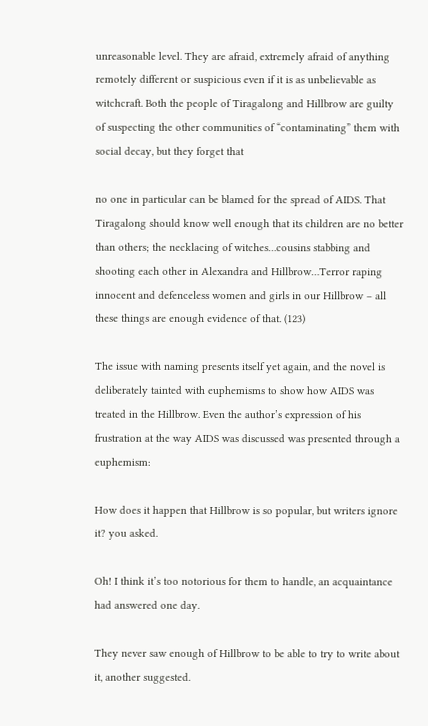unreasonable level. They are afraid, extremely afraid of anything remotely different or suspicious even if it is as unbelievable as witchcraft. Both the people of Tiragalong and Hillbrow are guilty of suspecting the other communities of “contaminating” them with social decay, but they forget that

no one in particular can be blamed for the spread of AIDS. That Tiragalong should know well enough that its children are no better than others; the necklacing of witches…cousins stabbing and shooting each other in Alexandra and Hillbrow…Terror raping innocent and defenceless women and girls in our Hillbrow – all these things are enough evidence of that. (123)

The issue with naming presents itself yet again, and the novel is deliberately tainted with euphemisms to show how AIDS was treated in the Hillbrow. Even the author’s expression of his frustration at the way AIDS was discussed was presented through a euphemism:

How does it happen that Hillbrow is so popular, but writers ignore it? you asked.

Oh! I think it’s too notorious for them to handle, an acquaintance had answered one day.

They never saw enough of Hillbrow to be able to try to write about it, another suggested.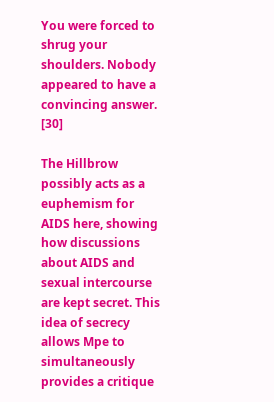You were forced to shrug your shoulders. Nobody appeared to have a convincing answer. [30]

The Hillbrow possibly acts as a euphemism for AIDS here, showing how discussions about AIDS and sexual intercourse are kept secret. This idea of secrecy allows Mpe to simultaneously provides a critique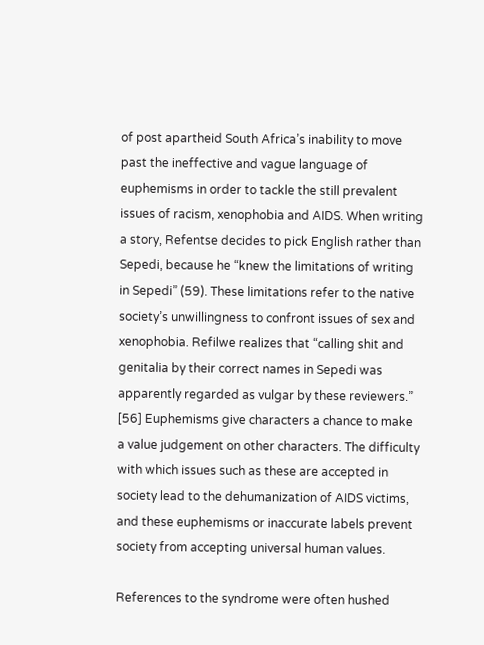of post apartheid South Africa’s inability to move past the ineffective and vague language of euphemisms in order to tackle the still prevalent issues of racism, xenophobia and AIDS. When writing a story, Refentse decides to pick English rather than Sepedi, because he “knew the limitations of writing in Sepedi” (59). These limitations refer to the native society’s unwillingness to confront issues of sex and xenophobia. Refilwe realizes that “calling shit and genitalia by their correct names in Sepedi was apparently regarded as vulgar by these reviewers.” [56] Euphemisms give characters a chance to make a value judgement on other characters. The difficulty with which issues such as these are accepted in society lead to the dehumanization of AIDS victims, and these euphemisms or inaccurate labels prevent society from accepting universal human values.

References to the syndrome were often hushed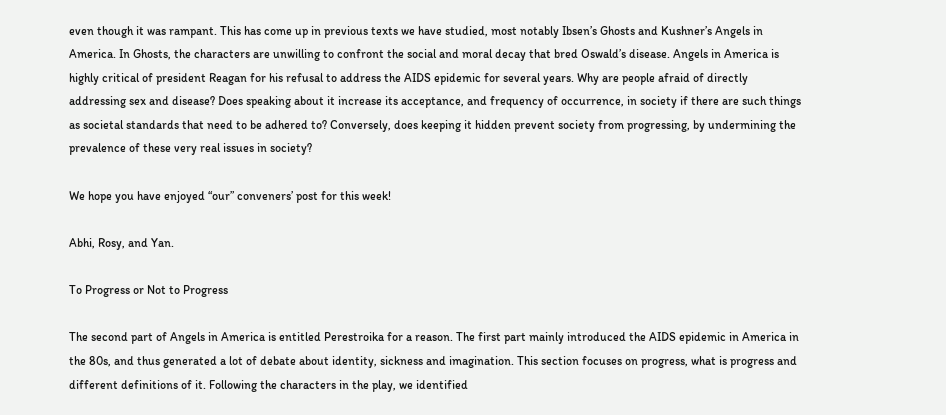even though it was rampant. This has come up in previous texts we have studied, most notably Ibsen’s Ghosts and Kushner’s Angels in America. In Ghosts, the characters are unwilling to confront the social and moral decay that bred Oswald’s disease. Angels in America is highly critical of president Reagan for his refusal to address the AIDS epidemic for several years. Why are people afraid of directly addressing sex and disease? Does speaking about it increase its acceptance, and frequency of occurrence, in society if there are such things as societal standards that need to be adhered to? Conversely, does keeping it hidden prevent society from progressing, by undermining the prevalence of these very real issues in society?

We hope you have enjoyed “our” conveners’ post for this week!

Abhi, Rosy, and Yan.

To Progress or Not to Progress

The second part of Angels in America is entitled Perestroika for a reason. The first part mainly introduced the AIDS epidemic in America in the 80s, and thus generated a lot of debate about identity, sickness and imagination. This section focuses on progress, what is progress and different definitions of it. Following the characters in the play, we identified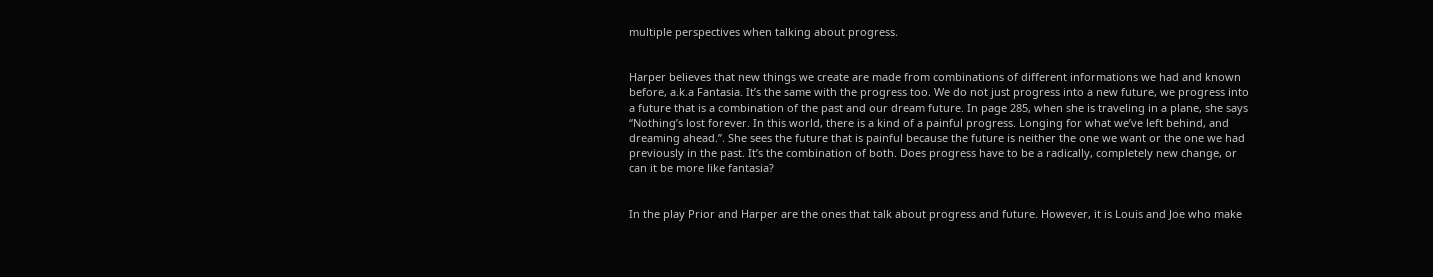multiple perspectives when talking about progress.


Harper believes that new things we create are made from combinations of different informations we had and known before, a.k.a Fantasia. It’s the same with the progress too. We do not just progress into a new future, we progress into a future that is a combination of the past and our dream future. In page 285, when she is traveling in a plane, she says “Nothing’s lost forever. In this world, there is a kind of a painful progress. Longing for what we’ve left behind, and dreaming ahead.”. She sees the future that is painful because the future is neither the one we want or the one we had previously in the past. It’s the combination of both. Does progress have to be a radically, completely new change, or can it be more like fantasia?


In the play Prior and Harper are the ones that talk about progress and future. However, it is Louis and Joe who make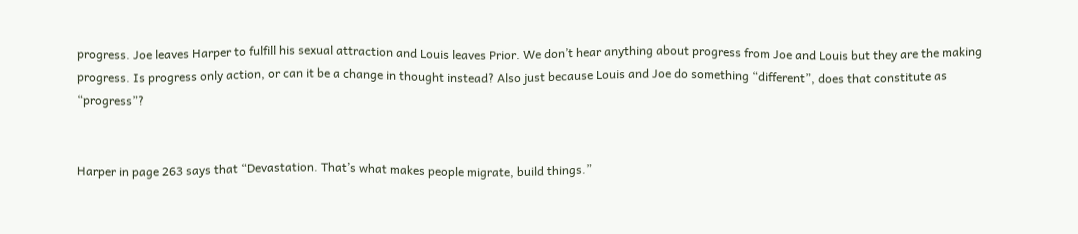progress. Joe leaves Harper to fulfill his sexual attraction and Louis leaves Prior. We don’t hear anything about progress from Joe and Louis but they are the making progress. Is progress only action, or can it be a change in thought instead? Also just because Louis and Joe do something “different”, does that constitute as “progress”?


Harper in page 263 says that “Devastation. That’s what makes people migrate, build things.”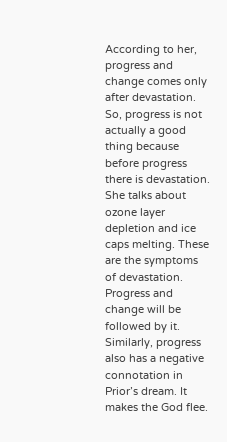According to her, progress and change comes only after devastation. So, progress is not actually a good thing because before progress there is devastation. She talks about ozone layer depletion and ice caps melting. These are the symptoms of devastation. Progress and change will be followed by it. Similarly, progress also has a negative connotation in Prior’s dream. It makes the God flee.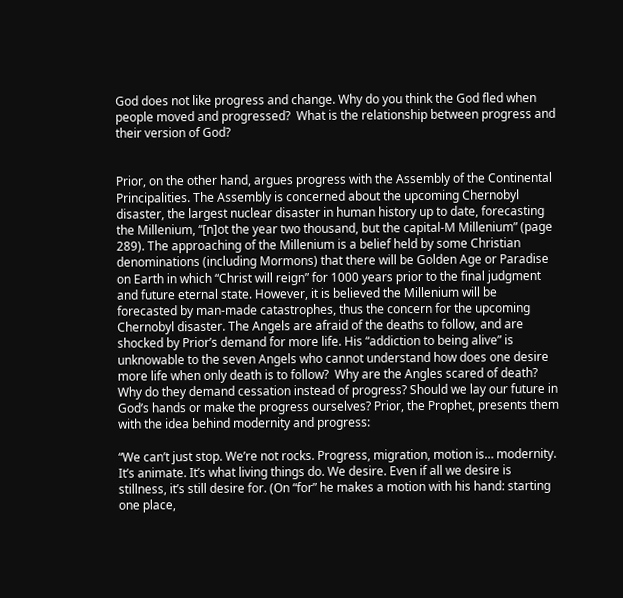God does not like progress and change. Why do you think the God fled when people moved and progressed?  What is the relationship between progress and their version of God?


Prior, on the other hand, argues progress with the Assembly of the Continental Principalities. The Assembly is concerned about the upcoming Chernobyl disaster, the largest nuclear disaster in human history up to date, forecasting the Millenium, “[n]ot the year two thousand, but the capital-M Millenium” (page 289). The approaching of the Millenium is a belief held by some Christian denominations (including Mormons) that there will be Golden Age or Paradise on Earth in which “Christ will reign” for 1000 years prior to the final judgment and future eternal state. However, it is believed the Millenium will be forecasted by man-made catastrophes, thus the concern for the upcoming Chernobyl disaster. The Angels are afraid of the deaths to follow, and are shocked by Prior’s demand for more life. His “addiction to being alive” is unknowable to the seven Angels who cannot understand how does one desire more life when only death is to follow?  Why are the Angles scared of death? Why do they demand cessation instead of progress? Should we lay our future in God’s hands or make the progress ourselves? Prior, the Prophet, presents them with the idea behind modernity and progress:

“We can’t just stop. We’re not rocks. Progress, migration, motion is… modernity. It’s animate. It’s what living things do. We desire. Even if all we desire is stillness, it’s still desire for. (On “for” he makes a motion with his hand: starting one place,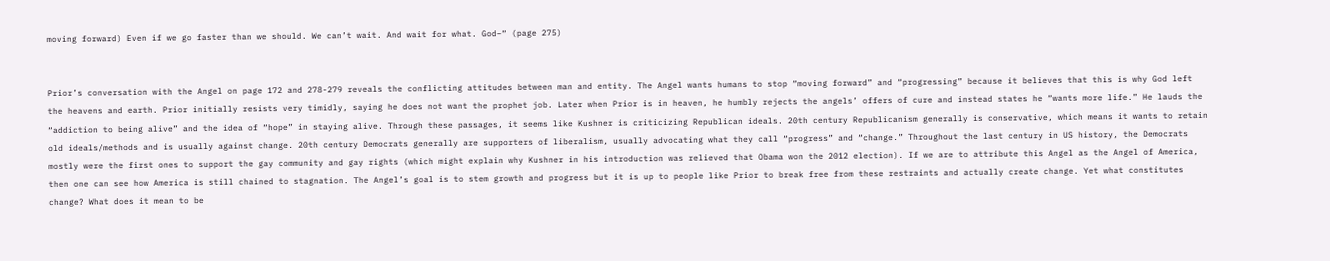moving forward) Even if we go faster than we should. We can’t wait. And wait for what. God–“ (page 275)


Prior’s conversation with the Angel on page 172 and 278-279 reveals the conflicting attitudes between man and entity. The Angel wants humans to stop “moving forward” and “progressing” because it believes that this is why God left the heavens and earth. Prior initially resists very timidly, saying he does not want the prophet job. Later when Prior is in heaven, he humbly rejects the angels’ offers of cure and instead states he “wants more life.” He lauds the “addiction to being alive” and the idea of “hope” in staying alive. Through these passages, it seems like Kushner is criticizing Republican ideals. 20th century Republicanism generally is conservative, which means it wants to retain old ideals/methods and is usually against change. 20th century Democrats generally are supporters of liberalism, usually advocating what they call “progress” and “change.” Throughout the last century in US history, the Democrats mostly were the first ones to support the gay community and gay rights (which might explain why Kushner in his introduction was relieved that Obama won the 2012 election). If we are to attribute this Angel as the Angel of America, then one can see how America is still chained to stagnation. The Angel’s goal is to stem growth and progress but it is up to people like Prior to break free from these restraints and actually create change. Yet what constitutes change? What does it mean to be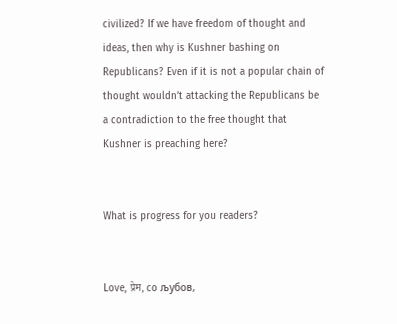civilized? If we have freedom of thought and ideas, then why is Kushner bashing on Republicans? Even if it is not a popular chain of thought wouldn’t attacking the Republicans be a contradiction to the free thought that Kushner is preaching here?


What is progress for you readers?


Love, प्रेम, co љубов,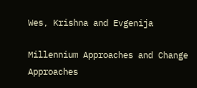Wes, Krishna and Evgenija

Millennium Approaches and Change Approaches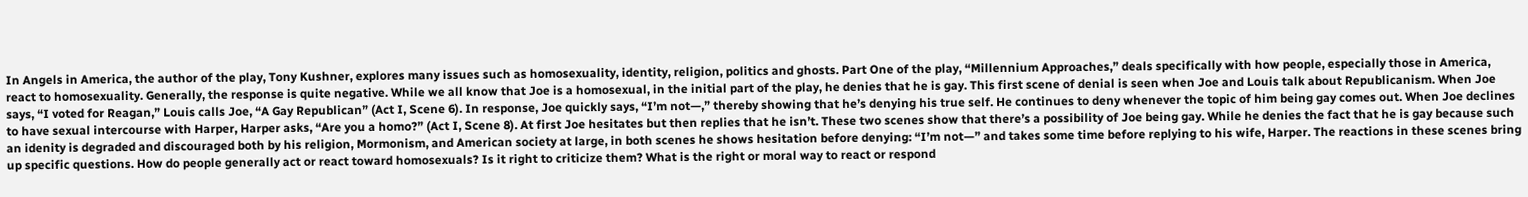In Angels in America, the author of the play, Tony Kushner, explores many issues such as homosexuality, identity, religion, politics and ghosts. Part One of the play, “Millennium Approaches,” deals specifically with how people, especially those in America, react to homosexuality. Generally, the response is quite negative. While we all know that Joe is a homosexual, in the initial part of the play, he denies that he is gay. This first scene of denial is seen when Joe and Louis talk about Republicanism. When Joe says, “I voted for Reagan,” Louis calls Joe, “A Gay Republican” (Act I, Scene 6). In response, Joe quickly says, “I’m not—,” thereby showing that he’s denying his true self. He continues to deny whenever the topic of him being gay comes out. When Joe declines to have sexual intercourse with Harper, Harper asks, “Are you a homo?” (Act I, Scene 8). At first Joe hesitates but then replies that he isn’t. These two scenes show that there’s a possibility of Joe being gay. While he denies the fact that he is gay because such an idenity is degraded and discouraged both by his religion, Mormonism, and American society at large, in both scenes he shows hesitation before denying: “I’m not—” and takes some time before replying to his wife, Harper. The reactions in these scenes bring up specific questions. How do people generally act or react toward homosexuals? Is it right to criticize them? What is the right or moral way to react or respond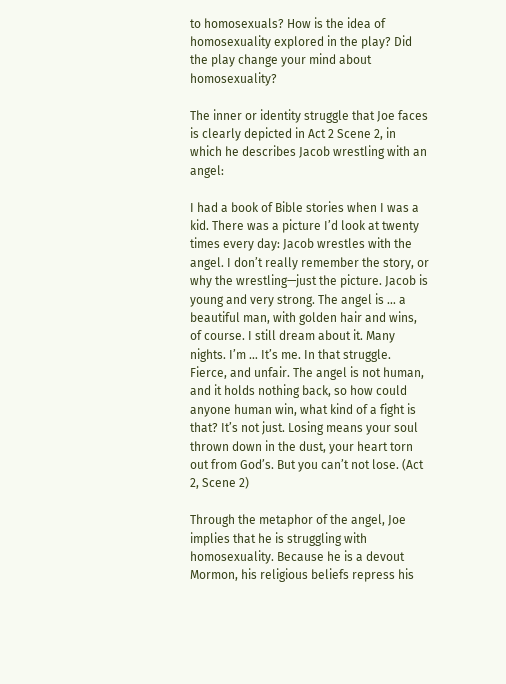to homosexuals? How is the idea of homosexuality explored in the play? Did the play change your mind about homosexuality?

The inner or identity struggle that Joe faces is clearly depicted in Act 2 Scene 2, in which he describes Jacob wrestling with an angel:

I had a book of Bible stories when I was a kid. There was a picture I’d look at twenty times every day: Jacob wrestles with the angel. I don’t really remember the story, or why the wrestling—just the picture. Jacob is young and very strong. The angel is … a beautiful man, with golden hair and wins, of course. I still dream about it. Many nights. I’m … It’s me. In that struggle. Fierce, and unfair. The angel is not human, and it holds nothing back, so how could anyone human win, what kind of a fight is that? It’s not just. Losing means your soul thrown down in the dust, your heart torn out from God’s. But you can’t not lose. (Act 2, Scene 2)

Through the metaphor of the angel, Joe implies that he is struggling with homosexuality. Because he is a devout Mormon, his religious beliefs repress his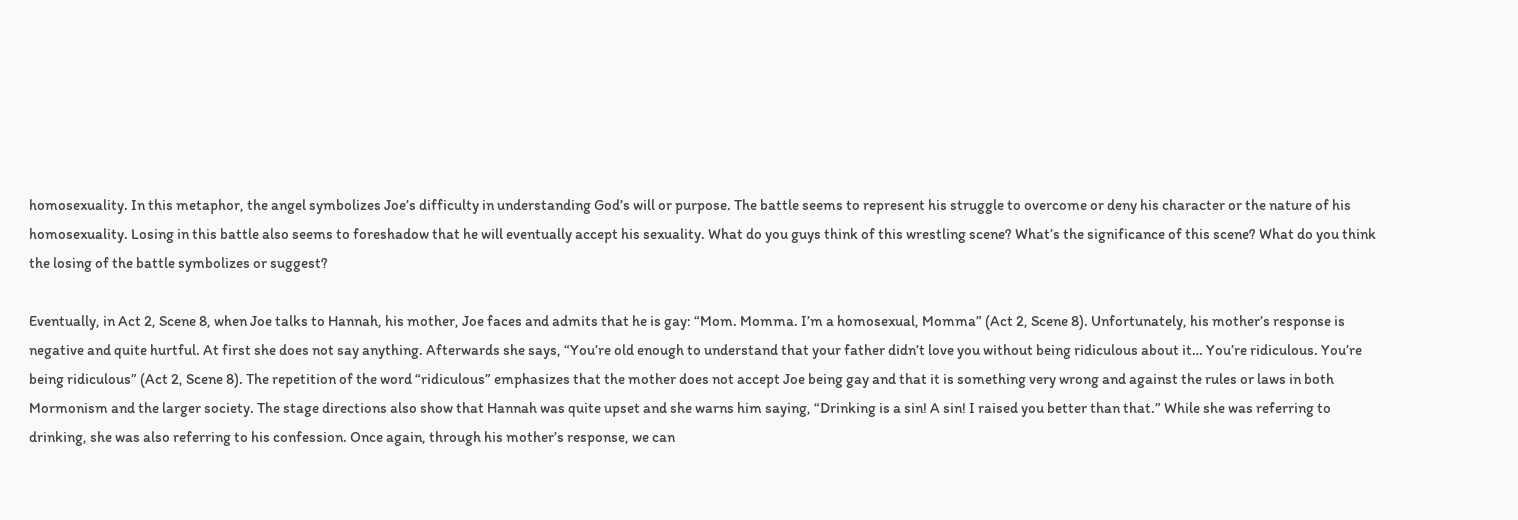homosexuality. In this metaphor, the angel symbolizes Joe’s difficulty in understanding God’s will or purpose. The battle seems to represent his struggle to overcome or deny his character or the nature of his homosexuality. Losing in this battle also seems to foreshadow that he will eventually accept his sexuality. What do you guys think of this wrestling scene? What’s the significance of this scene? What do you think the losing of the battle symbolizes or suggest?

Eventually, in Act 2, Scene 8, when Joe talks to Hannah, his mother, Joe faces and admits that he is gay: “Mom. Momma. I’m a homosexual, Momma” (Act 2, Scene 8). Unfortunately, his mother’s response is negative and quite hurtful. At first she does not say anything. Afterwards she says, “You’re old enough to understand that your father didn’t love you without being ridiculous about it… You’re ridiculous. You’re being ridiculous” (Act 2, Scene 8). The repetition of the word “ridiculous” emphasizes that the mother does not accept Joe being gay and that it is something very wrong and against the rules or laws in both Mormonism and the larger society. The stage directions also show that Hannah was quite upset and she warns him saying, “Drinking is a sin! A sin! I raised you better than that.” While she was referring to drinking, she was also referring to his confession. Once again, through his mother’s response, we can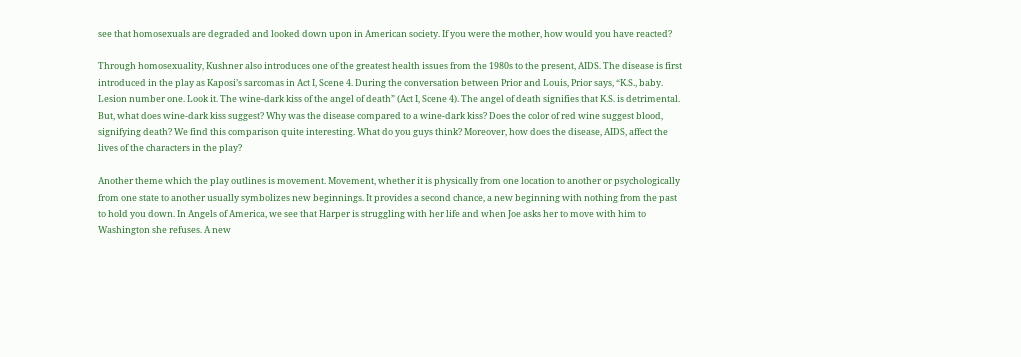see that homosexuals are degraded and looked down upon in American society. If you were the mother, how would you have reacted?

Through homosexuality, Kushner also introduces one of the greatest health issues from the 1980s to the present, AIDS. The disease is first introduced in the play as Kaposi’s sarcomas in Act I, Scene 4. During the conversation between Prior and Louis, Prior says, “K.S., baby. Lesion number one. Look it. The wine-dark kiss of the angel of death” (Act I, Scene 4). The angel of death signifies that K.S. is detrimental. But, what does wine-dark kiss suggest? Why was the disease compared to a wine-dark kiss? Does the color of red wine suggest blood, signifying death? We find this comparison quite interesting. What do you guys think? Moreover, how does the disease, AIDS, affect the lives of the characters in the play?

Another theme which the play outlines is movement. Movement, whether it is physically from one location to another or psychologically from one state to another usually symbolizes new beginnings. It provides a second chance, a new beginning with nothing from the past to hold you down. In Angels of America, we see that Harper is struggling with her life and when Joe asks her to move with him to Washington she refuses. A new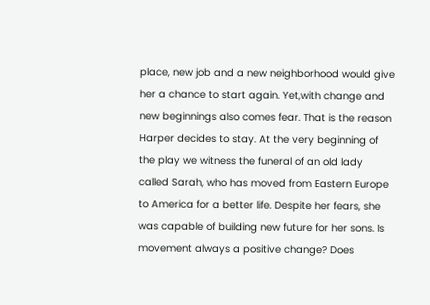place, new job and a new neighborhood would give her a chance to start again. Yet,with change and new beginnings also comes fear. That is the reason Harper decides to stay. At the very beginning of the play we witness the funeral of an old lady called Sarah, who has moved from Eastern Europe to America for a better life. Despite her fears, she was capable of building new future for her sons. Is movement always a positive change? Does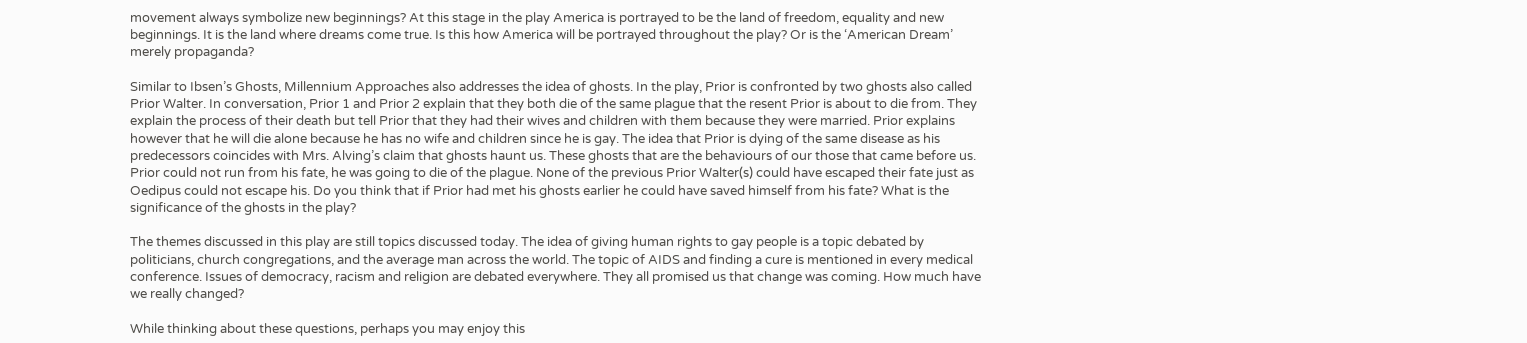movement always symbolize new beginnings? At this stage in the play America is portrayed to be the land of freedom, equality and new beginnings. It is the land where dreams come true. Is this how America will be portrayed throughout the play? Or is the ‘American Dream’ merely propaganda?

Similar to Ibsen’s Ghosts, Millennium Approaches also addresses the idea of ghosts. In the play, Prior is confronted by two ghosts also called Prior Walter. In conversation, Prior 1 and Prior 2 explain that they both die of the same plague that the resent Prior is about to die from. They explain the process of their death but tell Prior that they had their wives and children with them because they were married. Prior explains however that he will die alone because he has no wife and children since he is gay. The idea that Prior is dying of the same disease as his predecessors coincides with Mrs. Alving’s claim that ghosts haunt us. These ghosts that are the behaviours of our those that came before us. Prior could not run from his fate, he was going to die of the plague. None of the previous Prior Walter(s) could have escaped their fate just as Oedipus could not escape his. Do you think that if Prior had met his ghosts earlier he could have saved himself from his fate? What is the significance of the ghosts in the play?

The themes discussed in this play are still topics discussed today. The idea of giving human rights to gay people is a topic debated by politicians, church congregations, and the average man across the world. The topic of AIDS and finding a cure is mentioned in every medical conference. Issues of democracy, racism and religion are debated everywhere. They all promised us that change was coming. How much have we really changed?

While thinking about these questions, perhaps you may enjoy this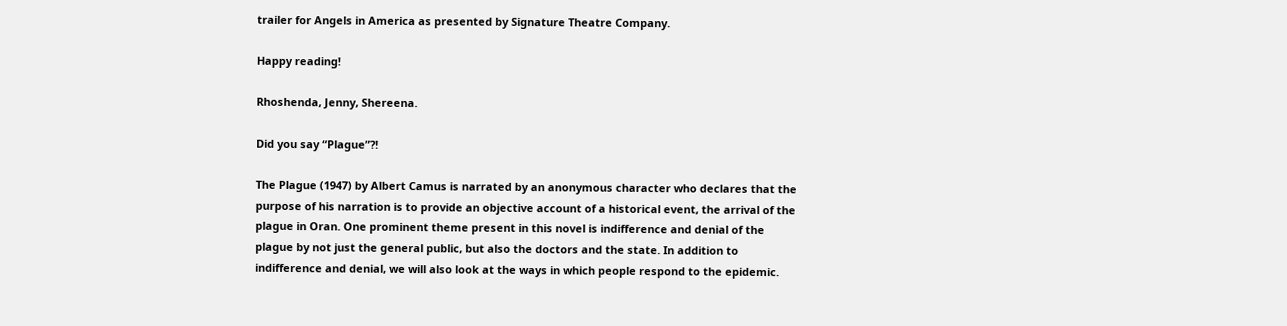trailer for Angels in America as presented by Signature Theatre Company.

Happy reading!

Rhoshenda, Jenny, Shereena.

Did you say “Plague”?!

The Plague (1947) by Albert Camus is narrated by an anonymous character who declares that the purpose of his narration is to provide an objective account of a historical event, the arrival of the plague in Oran. One prominent theme present in this novel is indifference and denial of the plague by not just the general public, but also the doctors and the state. In addition to indifference and denial, we will also look at the ways in which people respond to the epidemic.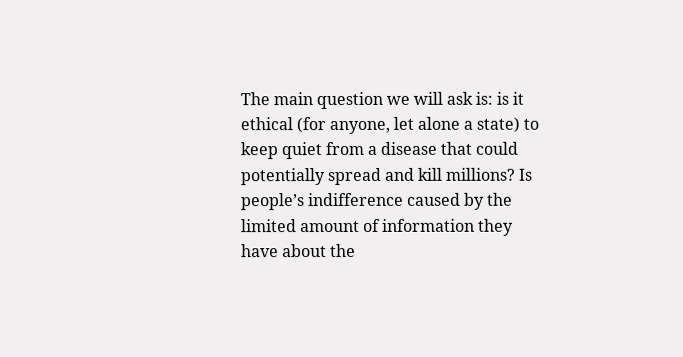The main question we will ask is: is it ethical (for anyone, let alone a state) to keep quiet from a disease that could potentially spread and kill millions? Is people’s indifference caused by the limited amount of information they have about the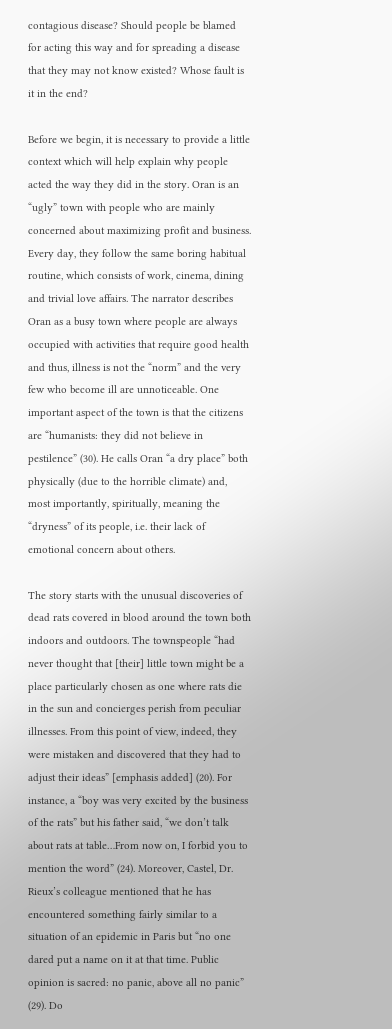contagious disease? Should people be blamed for acting this way and for spreading a disease that they may not know existed? Whose fault is it in the end?

Before we begin, it is necessary to provide a little context which will help explain why people acted the way they did in the story. Oran is an “ugly” town with people who are mainly concerned about maximizing profit and business. Every day, they follow the same boring habitual routine, which consists of work, cinema, dining and trivial love affairs. The narrator describes Oran as a busy town where people are always occupied with activities that require good health and thus, illness is not the “norm” and the very few who become ill are unnoticeable. One important aspect of the town is that the citizens are “humanists: they did not believe in pestilence” (30). He calls Oran “a dry place” both physically (due to the horrible climate) and, most importantly, spiritually, meaning the “dryness” of its people, i.e. their lack of emotional concern about others.

The story starts with the unusual discoveries of dead rats covered in blood around the town both indoors and outdoors. The townspeople “had never thought that [their] little town might be a place particularly chosen as one where rats die in the sun and concierges perish from peculiar illnesses. From this point of view, indeed, they were mistaken and discovered that they had to adjust their ideas” [emphasis added] (20). For instance, a “boy was very excited by the business of the rats” but his father said, “we don’t talk about rats at table…From now on, I forbid you to mention the word” (24). Moreover, Castel, Dr. Rieux’s colleague mentioned that he has encountered something fairly similar to a situation of an epidemic in Paris but “no one dared put a name on it at that time. Public opinion is sacred: no panic, above all no panic” (29). Do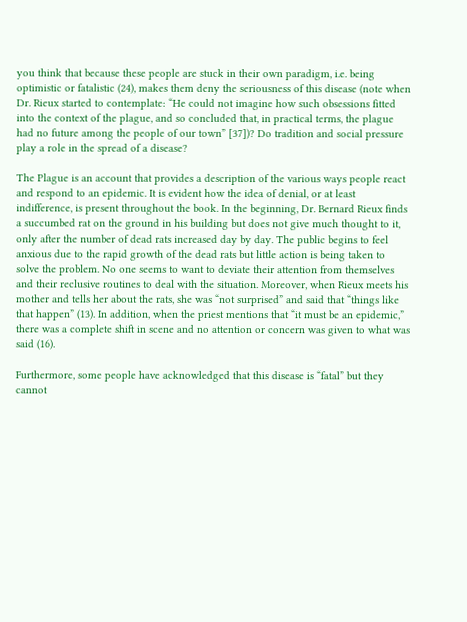you think that because these people are stuck in their own paradigm, i.e. being optimistic or fatalistic (24), makes them deny the seriousness of this disease (note when Dr. Rieux started to contemplate: “He could not imagine how such obsessions fitted into the context of the plague, and so concluded that, in practical terms, the plague had no future among the people of our town” [37])? Do tradition and social pressure play a role in the spread of a disease?

The Plague is an account that provides a description of the various ways people react and respond to an epidemic. It is evident how the idea of denial, or at least indifference, is present throughout the book. In the beginning, Dr. Bernard Rieux finds a succumbed rat on the ground in his building but does not give much thought to it, only after the number of dead rats increased day by day. The public begins to feel anxious due to the rapid growth of the dead rats but little action is being taken to solve the problem. No one seems to want to deviate their attention from themselves and their reclusive routines to deal with the situation. Moreover, when Rieux meets his mother and tells her about the rats, she was “not surprised” and said that “things like that happen” (13). In addition, when the priest mentions that “it must be an epidemic,” there was a complete shift in scene and no attention or concern was given to what was said (16).

Furthermore, some people have acknowledged that this disease is “fatal” but they cannot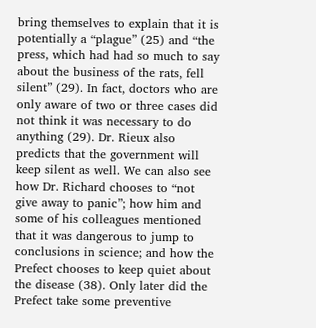bring themselves to explain that it is potentially a “plague” (25) and “the press, which had had so much to say about the business of the rats, fell silent” (29). In fact, doctors who are only aware of two or three cases did not think it was necessary to do anything (29). Dr. Rieux also predicts that the government will keep silent as well. We can also see how Dr. Richard chooses to “not give away to panic”; how him and some of his colleagues mentioned that it was dangerous to jump to conclusions in science; and how the Prefect chooses to keep quiet about the disease (38). Only later did the Prefect take some preventive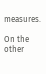measures.

On the other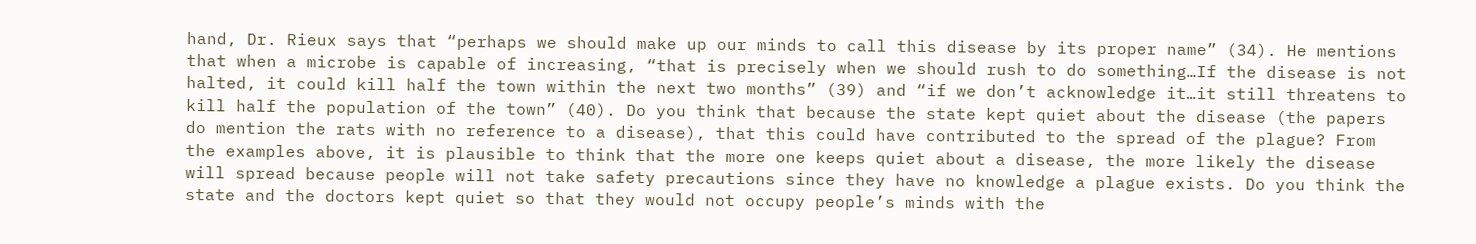hand, Dr. Rieux says that “perhaps we should make up our minds to call this disease by its proper name” (34). He mentions that when a microbe is capable of increasing, “that is precisely when we should rush to do something…If the disease is not halted, it could kill half the town within the next two months” (39) and “if we don’t acknowledge it…it still threatens to kill half the population of the town” (40). Do you think that because the state kept quiet about the disease (the papers do mention the rats with no reference to a disease), that this could have contributed to the spread of the plague? From the examples above, it is plausible to think that the more one keeps quiet about a disease, the more likely the disease will spread because people will not take safety precautions since they have no knowledge a plague exists. Do you think the state and the doctors kept quiet so that they would not occupy people’s minds with the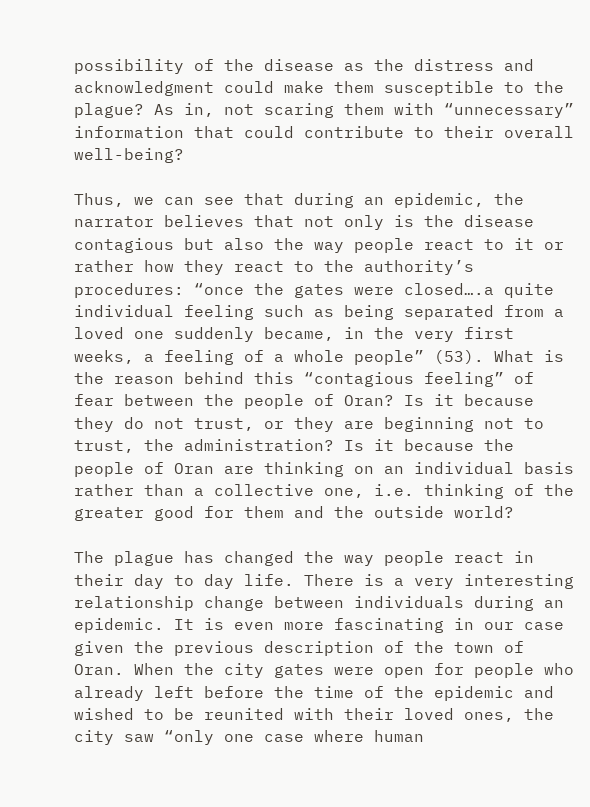possibility of the disease as the distress and acknowledgment could make them susceptible to the plague? As in, not scaring them with “unnecessary” information that could contribute to their overall well-being?

Thus, we can see that during an epidemic, the narrator believes that not only is the disease contagious but also the way people react to it or rather how they react to the authority’s procedures: “once the gates were closed….a quite individual feeling such as being separated from a loved one suddenly became, in the very first weeks, a feeling of a whole people” (53). What is the reason behind this “contagious feeling” of fear between the people of Oran? Is it because they do not trust, or they are beginning not to trust, the administration? Is it because the people of Oran are thinking on an individual basis rather than a collective one, i.e. thinking of the greater good for them and the outside world?

The plague has changed the way people react in their day to day life. There is a very interesting relationship change between individuals during an epidemic. It is even more fascinating in our case given the previous description of the town of Oran. When the city gates were open for people who already left before the time of the epidemic and wished to be reunited with their loved ones, the city saw “only one case where human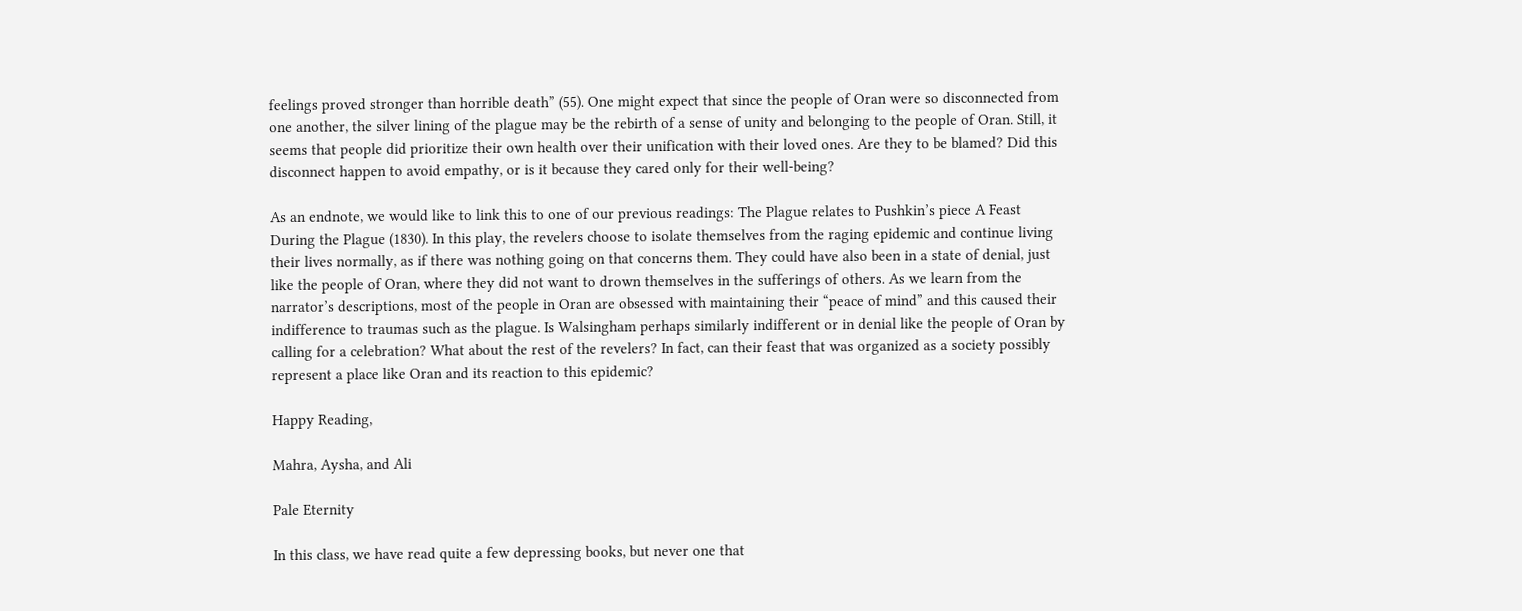feelings proved stronger than horrible death” (55). One might expect that since the people of Oran were so disconnected from one another, the silver lining of the plague may be the rebirth of a sense of unity and belonging to the people of Oran. Still, it seems that people did prioritize their own health over their unification with their loved ones. Are they to be blamed? Did this disconnect happen to avoid empathy, or is it because they cared only for their well-being?

As an endnote, we would like to link this to one of our previous readings: The Plague relates to Pushkin’s piece A Feast During the Plague (1830). In this play, the revelers choose to isolate themselves from the raging epidemic and continue living their lives normally, as if there was nothing going on that concerns them. They could have also been in a state of denial, just like the people of Oran, where they did not want to drown themselves in the sufferings of others. As we learn from the narrator’s descriptions, most of the people in Oran are obsessed with maintaining their “peace of mind” and this caused their indifference to traumas such as the plague. Is Walsingham perhaps similarly indifferent or in denial like the people of Oran by calling for a celebration? What about the rest of the revelers? In fact, can their feast that was organized as a society possibly represent a place like Oran and its reaction to this epidemic?

Happy Reading,

Mahra, Aysha, and Ali

Pale Eternity

In this class, we have read quite a few depressing books, but never one that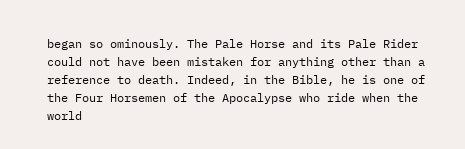began so ominously. The Pale Horse and its Pale Rider could not have been mistaken for anything other than a reference to death. Indeed, in the Bible, he is one of the Four Horsemen of the Apocalypse who ride when the world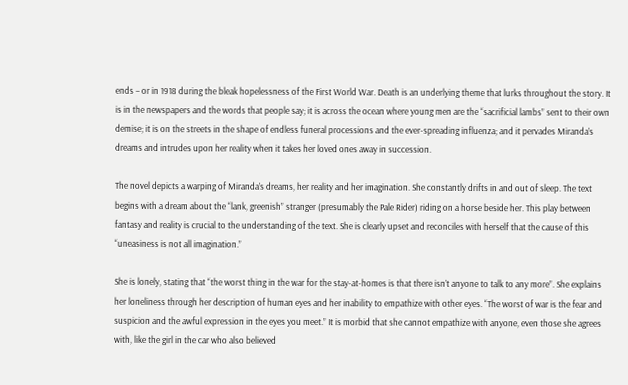ends – or in 1918 during the bleak hopelessness of the First World War. Death is an underlying theme that lurks throughout the story. It is in the newspapers and the words that people say; it is across the ocean where young men are the “sacrificial lambs” sent to their own demise; it is on the streets in the shape of endless funeral processions and the ever-spreading influenza; and it pervades Miranda’s dreams and intrudes upon her reality when it takes her loved ones away in succession.

The novel depicts a warping of Miranda’s dreams, her reality and her imagination. She constantly drifts in and out of sleep. The text begins with a dream about the “lank, greenish” stranger (presumably the Pale Rider) riding on a horse beside her. This play between fantasy and reality is crucial to the understanding of the text. She is clearly upset and reconciles with herself that the cause of this “uneasiness is not all imagination.”

She is lonely, stating that “the worst thing in the war for the stay-at-homes is that there isn’t anyone to talk to any more”. She explains her loneliness through her description of human eyes and her inability to empathize with other eyes. “The worst of war is the fear and suspicion and the awful expression in the eyes you meet.” It is morbid that she cannot empathize with anyone, even those she agrees with, like the girl in the car who also believed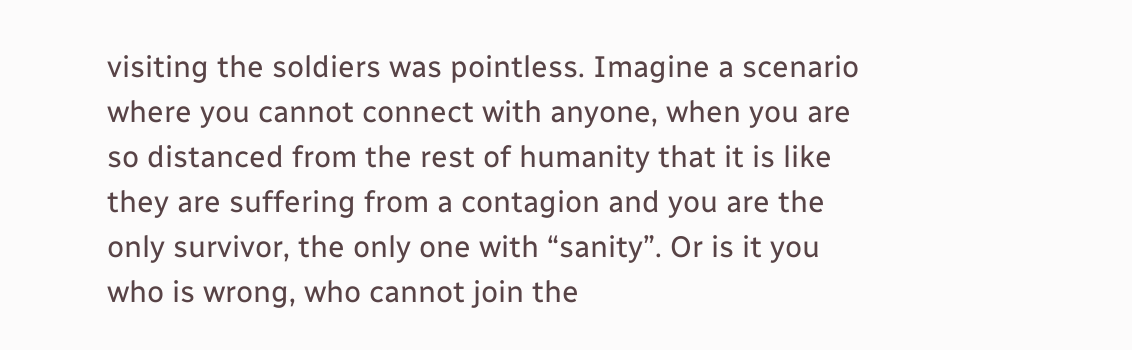visiting the soldiers was pointless. Imagine a scenario where you cannot connect with anyone, when you are so distanced from the rest of humanity that it is like they are suffering from a contagion and you are the only survivor, the only one with “sanity”. Or is it you who is wrong, who cannot join the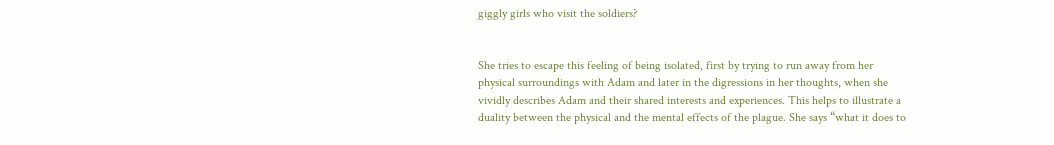giggly girls who visit the soldiers?


She tries to escape this feeling of being isolated, first by trying to run away from her physical surroundings with Adam and later in the digressions in her thoughts, when she vividly describes Adam and their shared interests and experiences. This helps to illustrate a duality between the physical and the mental effects of the plague. She says “what it does to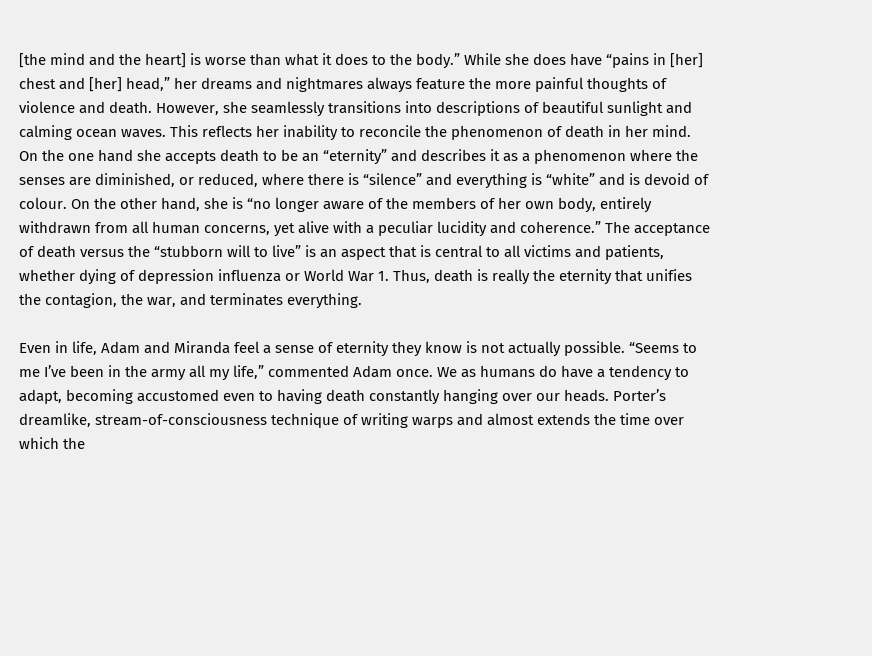[the mind and the heart] is worse than what it does to the body.” While she does have “pains in [her] chest and [her] head,” her dreams and nightmares always feature the more painful thoughts of violence and death. However, she seamlessly transitions into descriptions of beautiful sunlight and calming ocean waves. This reflects her inability to reconcile the phenomenon of death in her mind. On the one hand she accepts death to be an “eternity” and describes it as a phenomenon where the senses are diminished, or reduced, where there is “silence” and everything is “white” and is devoid of colour. On the other hand, she is “no longer aware of the members of her own body, entirely withdrawn from all human concerns, yet alive with a peculiar lucidity and coherence.” The acceptance of death versus the “stubborn will to live” is an aspect that is central to all victims and patients, whether dying of depression influenza or World War 1. Thus, death is really the eternity that unifies the contagion, the war, and terminates everything.

Even in life, Adam and Miranda feel a sense of eternity they know is not actually possible. “Seems to me I’ve been in the army all my life,” commented Adam once. We as humans do have a tendency to adapt, becoming accustomed even to having death constantly hanging over our heads. Porter’s dreamlike, stream-of-consciousness technique of writing warps and almost extends the time over which the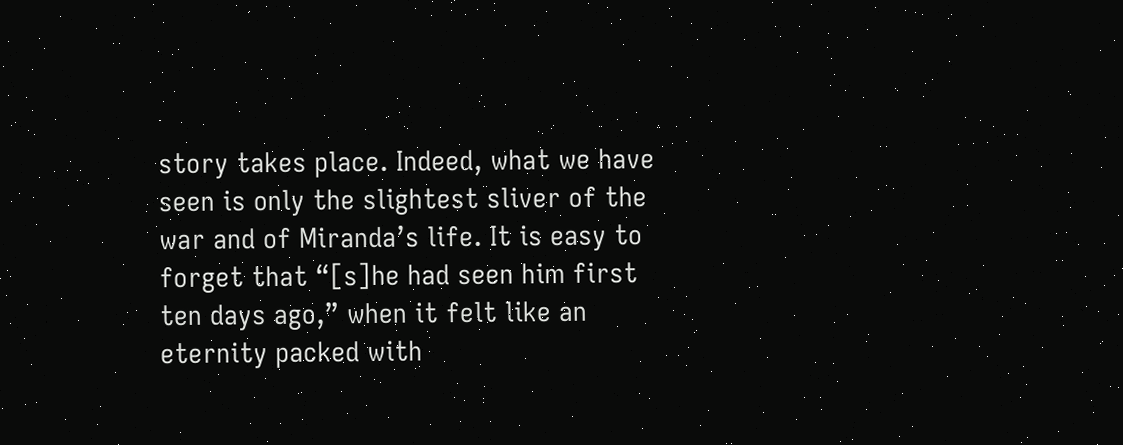story takes place. Indeed, what we have seen is only the slightest sliver of the war and of Miranda’s life. It is easy to forget that “[s]he had seen him first ten days ago,” when it felt like an eternity packed with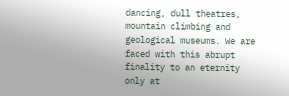dancing, dull theatres, mountain climbing and geological museums. We are faced with this abrupt finality to an eternity only at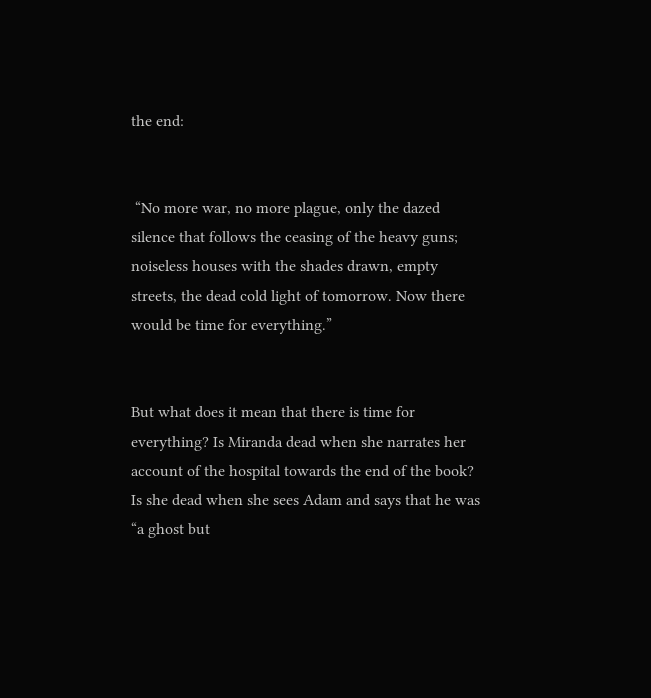the end:


 “No more war, no more plague, only the dazed silence that follows the ceasing of the heavy guns; noiseless houses with the shades drawn, empty streets, the dead cold light of tomorrow. Now there would be time for everything.”


But what does it mean that there is time for everything? Is Miranda dead when she narrates her account of the hospital towards the end of the book? Is she dead when she sees Adam and says that he was “a ghost but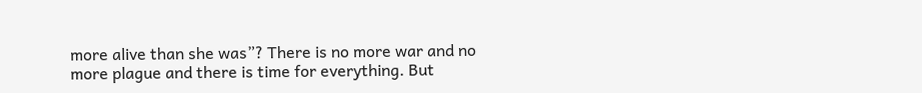more alive than she was”? There is no more war and no more plague and there is time for everything. But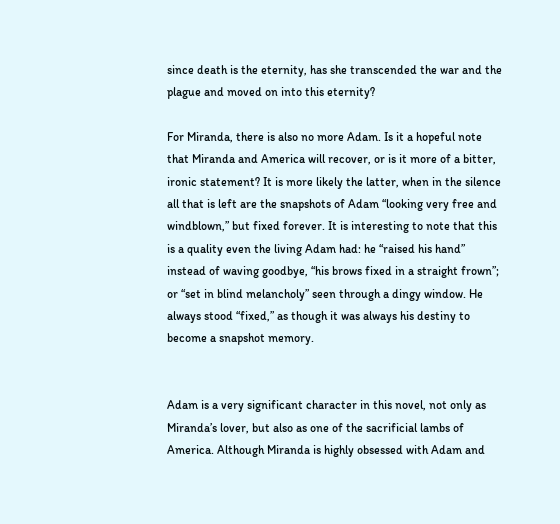since death is the eternity, has she transcended the war and the plague and moved on into this eternity?

For Miranda, there is also no more Adam. Is it a hopeful note that Miranda and America will recover, or is it more of a bitter, ironic statement? It is more likely the latter, when in the silence all that is left are the snapshots of Adam “looking very free and windblown,” but fixed forever. It is interesting to note that this is a quality even the living Adam had: he “raised his hand” instead of waving goodbye, “his brows fixed in a straight frown”; or “set in blind melancholy” seen through a dingy window. He always stood “fixed,” as though it was always his destiny to become a snapshot memory.


Adam is a very significant character in this novel, not only as Miranda’s lover, but also as one of the sacrificial lambs of America. Although Miranda is highly obsessed with Adam and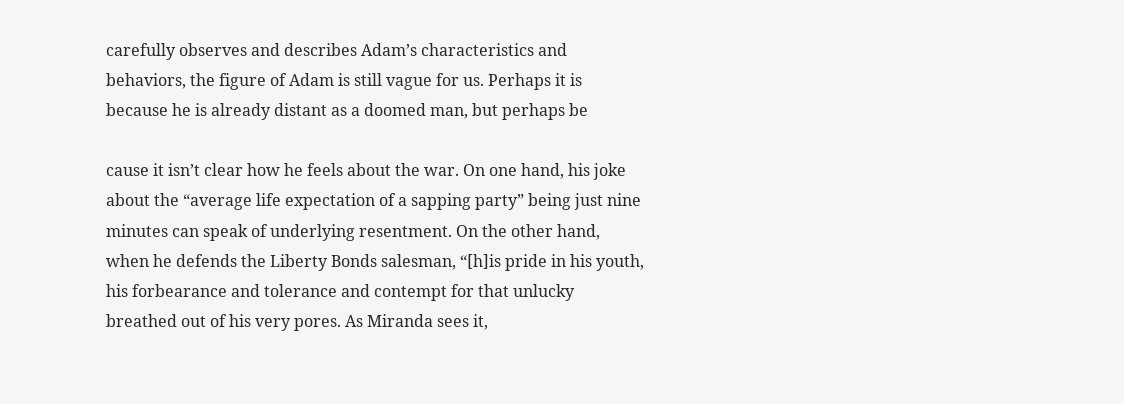carefully observes and describes Adam’s characteristics and behaviors, the figure of Adam is still vague for us. Perhaps it is because he is already distant as a doomed man, but perhaps be

cause it isn’t clear how he feels about the war. On one hand, his joke about the “average life expectation of a sapping party” being just nine minutes can speak of underlying resentment. On the other hand, when he defends the Liberty Bonds salesman, “[h]is pride in his youth, his forbearance and tolerance and contempt for that unlucky breathed out of his very pores. As Miranda sees it,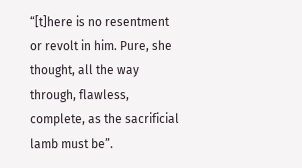“[t]here is no resentment or revolt in him. Pure, she thought, all the way through, flawless, complete, as the sacrificial lamb must be”.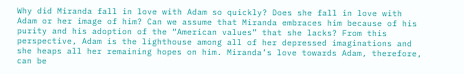Why did Miranda fall in love with Adam so quickly? Does she fall in love with Adam or her image of him? Can we assume that Miranda embraces him because of his purity and his adoption of the “American values” that she lacks? From this perspective, Adam is the lighthouse among all of her depressed imaginations and she heaps all her remaining hopes on him. Miranda’s love towards Adam, therefore, can be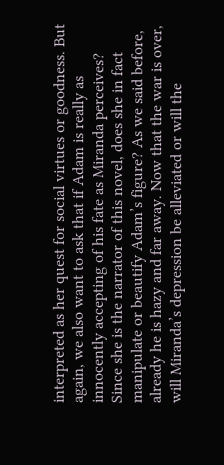interpreted as her quest for social virtues or goodness. But again, we also want to ask that if Adam is really as innocently accepting of his fate as Miranda perceives? Since she is the narrator of this novel, does she in fact manipulate or beautify Adam’s figure? As we said before, already he is hazy and far away. Now that the war is over, will Miranda’s depression be alleviated or will the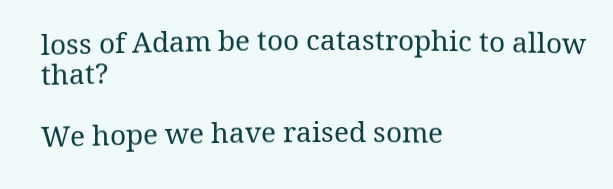loss of Adam be too catastrophic to allow that?

We hope we have raised some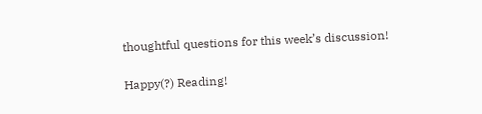thoughtful questions for this week’s discussion!

Happy(?) Reading!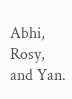Abhi, Rosy, and Yan.